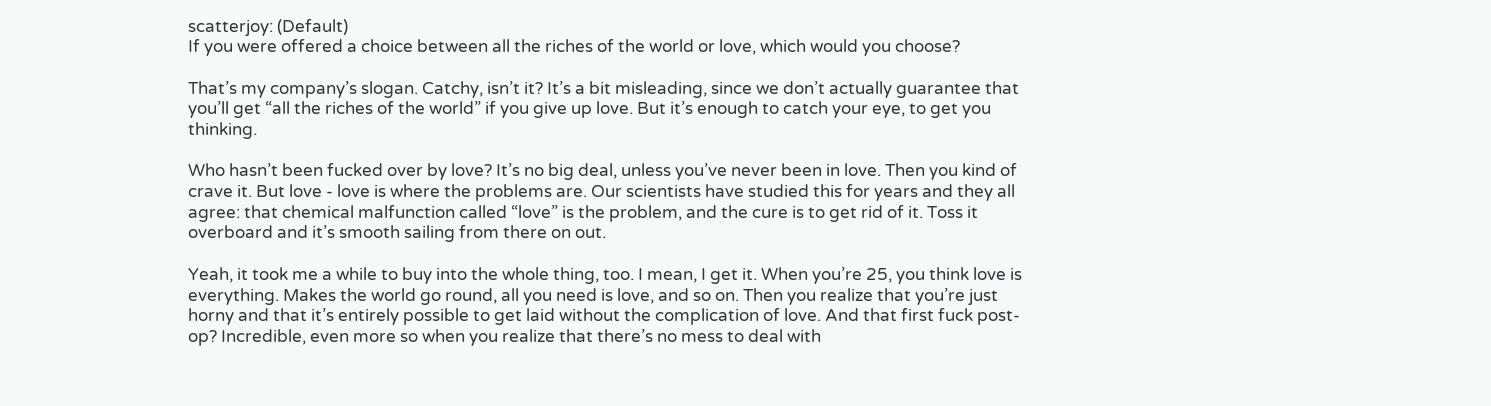scatterjoy: (Default)
If you were offered a choice between all the riches of the world or love, which would you choose?

That’s my company’s slogan. Catchy, isn’t it? It’s a bit misleading, since we don’t actually guarantee that you’ll get “all the riches of the world” if you give up love. But it’s enough to catch your eye, to get you thinking.

Who hasn’t been fucked over by love? It’s no big deal, unless you’ve never been in love. Then you kind of crave it. But love - love is where the problems are. Our scientists have studied this for years and they all agree: that chemical malfunction called “love” is the problem, and the cure is to get rid of it. Toss it overboard and it’s smooth sailing from there on out.

Yeah, it took me a while to buy into the whole thing, too. I mean, I get it. When you’re 25, you think love is everything. Makes the world go round, all you need is love, and so on. Then you realize that you’re just horny and that it’s entirely possible to get laid without the complication of love. And that first fuck post-op? Incredible, even more so when you realize that there’s no mess to deal with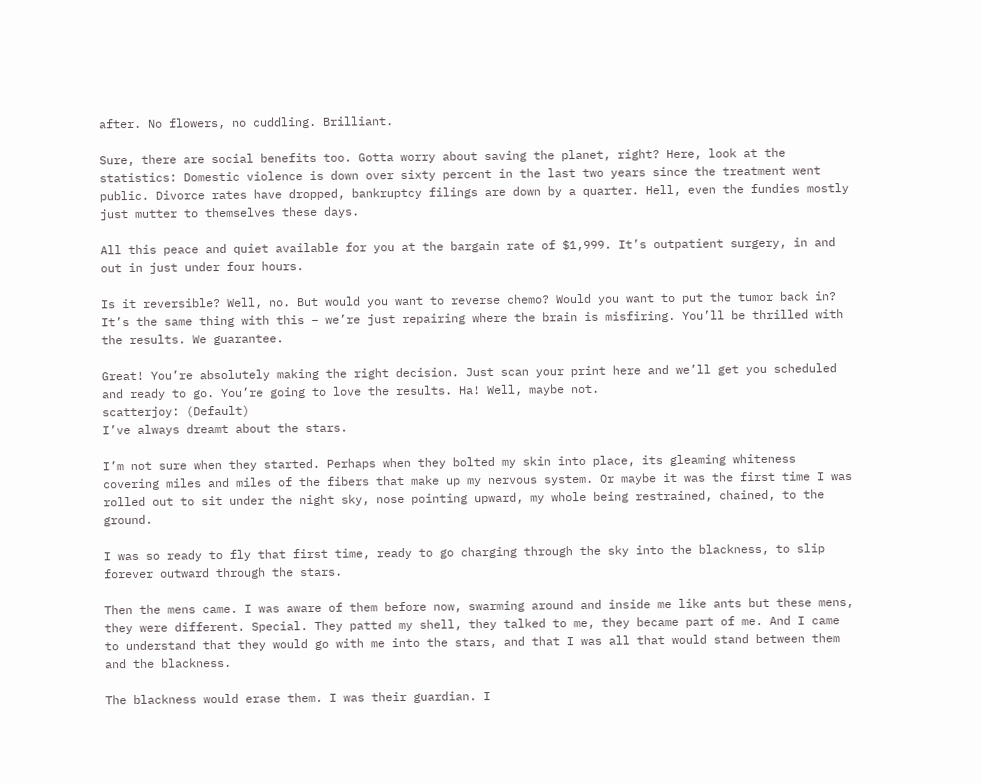after. No flowers, no cuddling. Brilliant.

Sure, there are social benefits too. Gotta worry about saving the planet, right? Here, look at the statistics: Domestic violence is down over sixty percent in the last two years since the treatment went public. Divorce rates have dropped, bankruptcy filings are down by a quarter. Hell, even the fundies mostly just mutter to themselves these days.

All this peace and quiet available for you at the bargain rate of $1,999. It’s outpatient surgery, in and out in just under four hours.

Is it reversible? Well, no. But would you want to reverse chemo? Would you want to put the tumor back in? It’s the same thing with this – we’re just repairing where the brain is misfiring. You’ll be thrilled with the results. We guarantee.

Great! You’re absolutely making the right decision. Just scan your print here and we’ll get you scheduled and ready to go. You’re going to love the results. Ha! Well, maybe not.
scatterjoy: (Default)
I’ve always dreamt about the stars.

I’m not sure when they started. Perhaps when they bolted my skin into place, its gleaming whiteness covering miles and miles of the fibers that make up my nervous system. Or maybe it was the first time I was rolled out to sit under the night sky, nose pointing upward, my whole being restrained, chained, to the ground.

I was so ready to fly that first time, ready to go charging through the sky into the blackness, to slip forever outward through the stars.

Then the mens came. I was aware of them before now, swarming around and inside me like ants but these mens, they were different. Special. They patted my shell, they talked to me, they became part of me. And I came to understand that they would go with me into the stars, and that I was all that would stand between them and the blackness.

The blackness would erase them. I was their guardian. I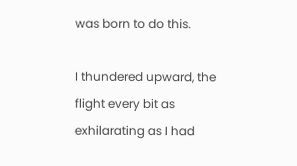was born to do this.

I thundered upward, the flight every bit as exhilarating as I had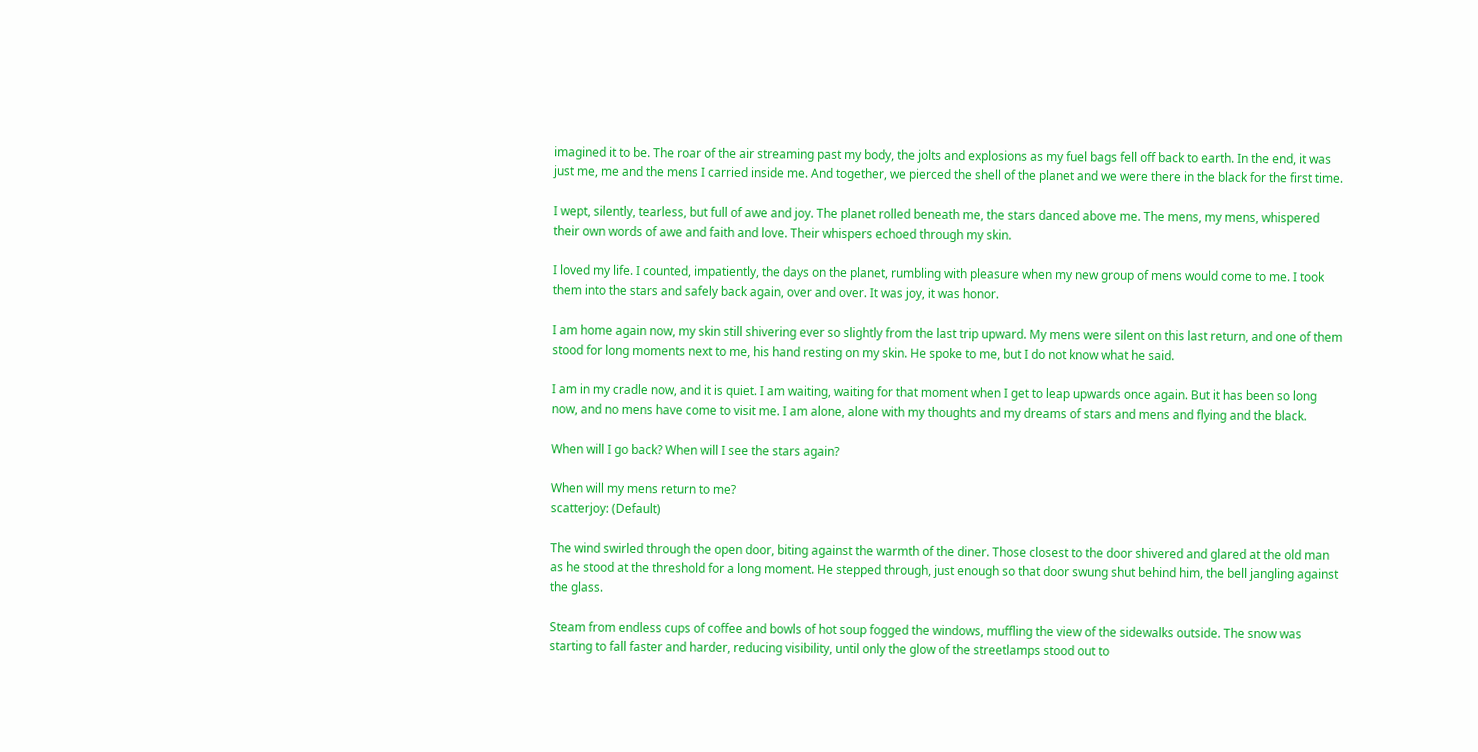imagined it to be. The roar of the air streaming past my body, the jolts and explosions as my fuel bags fell off back to earth. In the end, it was just me, me and the mens I carried inside me. And together, we pierced the shell of the planet and we were there in the black for the first time.

I wept, silently, tearless, but full of awe and joy. The planet rolled beneath me, the stars danced above me. The mens, my mens, whispered their own words of awe and faith and love. Their whispers echoed through my skin.

I loved my life. I counted, impatiently, the days on the planet, rumbling with pleasure when my new group of mens would come to me. I took them into the stars and safely back again, over and over. It was joy, it was honor.

I am home again now, my skin still shivering ever so slightly from the last trip upward. My mens were silent on this last return, and one of them stood for long moments next to me, his hand resting on my skin. He spoke to me, but I do not know what he said.

I am in my cradle now, and it is quiet. I am waiting, waiting for that moment when I get to leap upwards once again. But it has been so long now, and no mens have come to visit me. I am alone, alone with my thoughts and my dreams of stars and mens and flying and the black.

When will I go back? When will I see the stars again?

When will my mens return to me?
scatterjoy: (Default)

The wind swirled through the open door, biting against the warmth of the diner. Those closest to the door shivered and glared at the old man as he stood at the threshold for a long moment. He stepped through, just enough so that door swung shut behind him, the bell jangling against the glass.

Steam from endless cups of coffee and bowls of hot soup fogged the windows, muffling the view of the sidewalks outside. The snow was starting to fall faster and harder, reducing visibility, until only the glow of the streetlamps stood out to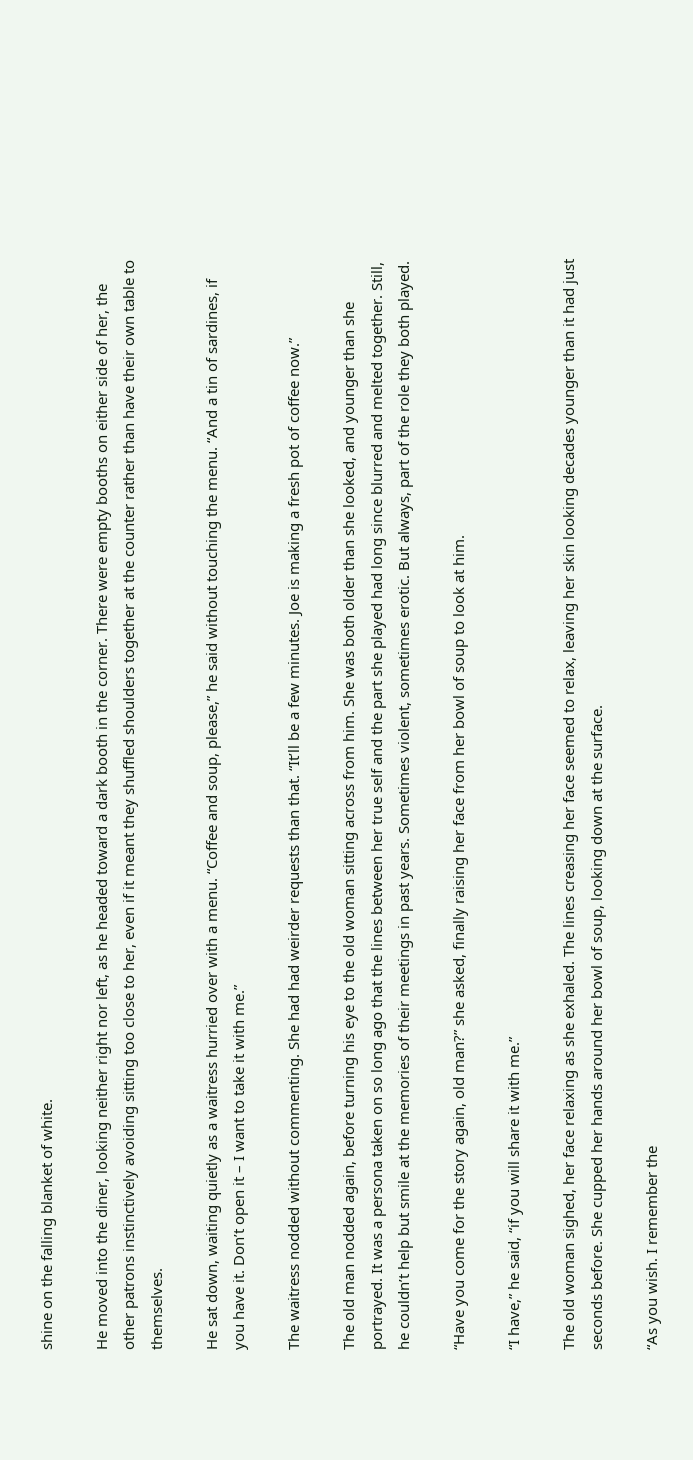shine on the falling blanket of white.

He moved into the diner, looking neither right nor left, as he headed toward a dark booth in the corner. There were empty booths on either side of her, the other patrons instinctively avoiding sitting too close to her, even if it meant they shuffled shoulders together at the counter rather than have their own table to themselves.

He sat down, waiting quietly as a waitress hurried over with a menu. “Coffee and soup, please,” he said without touching the menu. “And a tin of sardines, if you have it. Don’t open it – I want to take it with me.”

The waitress nodded without commenting. She had had weirder requests than that. “It’ll be a few minutes. Joe is making a fresh pot of coffee now.”

The old man nodded again, before turning his eye to the old woman sitting across from him. She was both older than she looked, and younger than she portrayed. It was a persona taken on so long ago that the lines between her true self and the part she played had long since blurred and melted together. Still, he couldn’t help but smile at the memories of their meetings in past years. Sometimes violent, sometimes erotic. But always, part of the role they both played.

“Have you come for the story again, old man?” she asked, finally raising her face from her bowl of soup to look at him.

“I have,” he said, “if you will share it with me.”

The old woman sighed, her face relaxing as she exhaled. The lines creasing her face seemed to relax, leaving her skin looking decades younger than it had just seconds before. She cupped her hands around her bowl of soup, looking down at the surface.

“As you wish. I remember the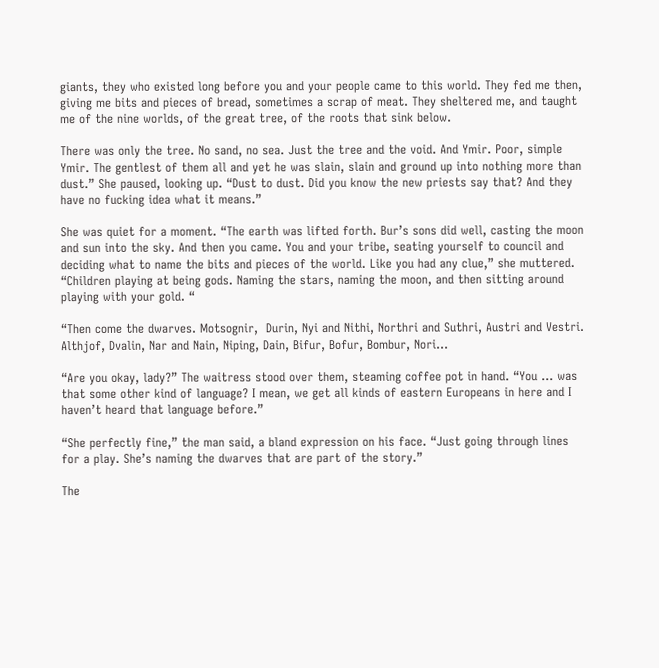giants, they who existed long before you and your people came to this world. They fed me then, giving me bits and pieces of bread, sometimes a scrap of meat. They sheltered me, and taught me of the nine worlds, of the great tree, of the roots that sink below.

There was only the tree. No sand, no sea. Just the tree and the void. And Ymir. Poor, simple Ymir. The gentlest of them all and yet he was slain, slain and ground up into nothing more than dust.” She paused, looking up. “Dust to dust. Did you know the new priests say that? And they have no fucking idea what it means.”

She was quiet for a moment. “The earth was lifted forth. Bur’s sons did well, casting the moon and sun into the sky. And then you came. You and your tribe, seating yourself to council and deciding what to name the bits and pieces of the world. Like you had any clue,” she muttered. “Children playing at being gods. Naming the stars, naming the moon, and then sitting around playing with your gold. “

“Then come the dwarves. Motsognir,  Durin, Nyi and Nithi, Northri and Suthri, Austri and Vestri. Althjof, Dvalin, Nar and Nain, Niping, Dain, Bifur, Bofur, Bombur, Nori…

“Are you okay, lady?” The waitress stood over them, steaming coffee pot in hand. “You … was that some other kind of language? I mean, we get all kinds of eastern Europeans in here and I haven’t heard that language before.”

“She perfectly fine,” the man said, a bland expression on his face. “Just going through lines for a play. She’s naming the dwarves that are part of the story.”

The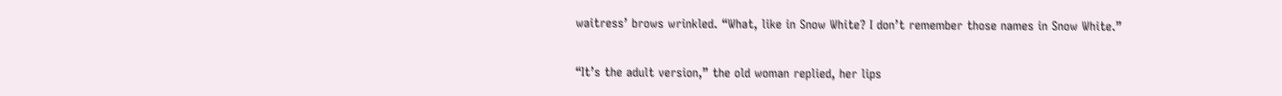waitress’ brows wrinkled. “What, like in Snow White? I don’t remember those names in Snow White.”

“It’s the adult version,” the old woman replied, her lips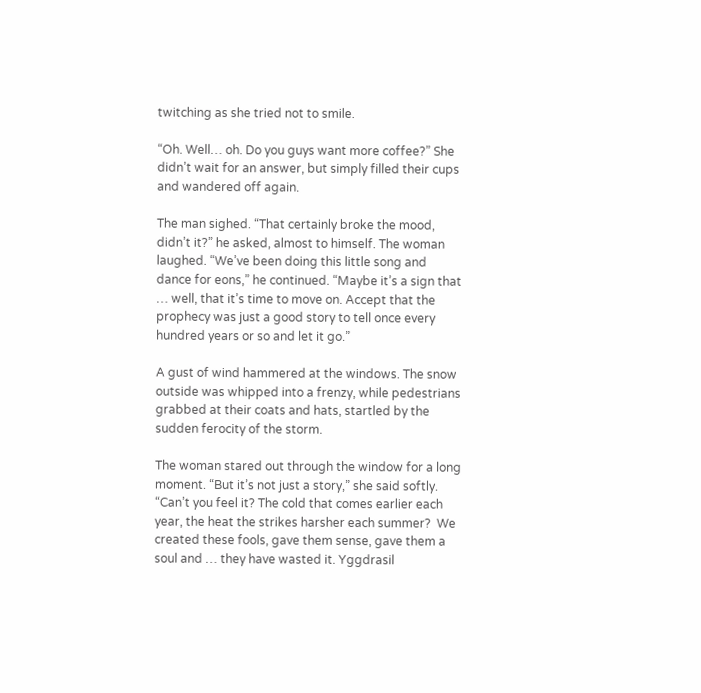twitching as she tried not to smile.

“Oh. Well… oh. Do you guys want more coffee?” She didn’t wait for an answer, but simply filled their cups and wandered off again.

The man sighed. “That certainly broke the mood, didn’t it?” he asked, almost to himself. The woman laughed. “We’ve been doing this little song and dance for eons,” he continued. “Maybe it’s a sign that … well, that it’s time to move on. Accept that the prophecy was just a good story to tell once every hundred years or so and let it go.”

A gust of wind hammered at the windows. The snow outside was whipped into a frenzy, while pedestrians grabbed at their coats and hats, startled by the sudden ferocity of the storm.

The woman stared out through the window for a long moment. “But it’s not just a story,” she said softly. “Can’t you feel it? The cold that comes earlier each year, the heat the strikes harsher each summer?  We created these fools, gave them sense, gave them a soul and … they have wasted it. Yggdrasil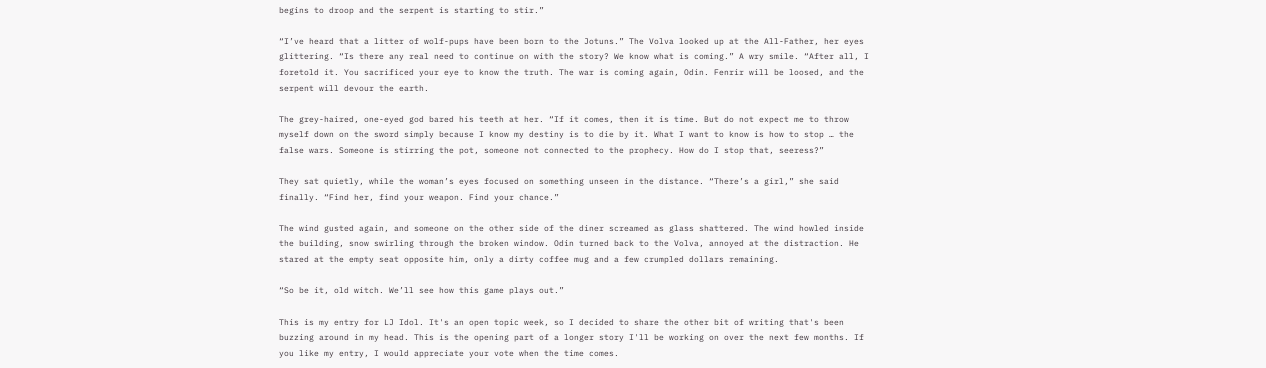begins to droop and the serpent is starting to stir.”

“I’ve heard that a litter of wolf-pups have been born to the Jotuns.” The Volva looked up at the All-Father, her eyes glittering. “Is there any real need to continue on with the story? We know what is coming.” A wry smile. “After all, I foretold it. You sacrificed your eye to know the truth. The war is coming again, Odin. Fenrir will be loosed, and the serpent will devour the earth.

The grey-haired, one-eyed god bared his teeth at her. “If it comes, then it is time. But do not expect me to throw myself down on the sword simply because I know my destiny is to die by it. What I want to know is how to stop … the false wars. Someone is stirring the pot, someone not connected to the prophecy. How do I stop that, seeress?”

They sat quietly, while the woman’s eyes focused on something unseen in the distance. “There’s a girl,” she said finally. “Find her, find your weapon. Find your chance.”

The wind gusted again, and someone on the other side of the diner screamed as glass shattered. The wind howled inside the building, snow swirling through the broken window. Odin turned back to the Volva, annoyed at the distraction. He stared at the empty seat opposite him, only a dirty coffee mug and a few crumpled dollars remaining.

“So be it, old witch. We’ll see how this game plays out.”

This is my entry for LJ Idol. It's an open topic week, so I decided to share the other bit of writing that's been buzzing around in my head. This is the opening part of a longer story I'll be working on over the next few months. If you like my entry, I would appreciate your vote when the time comes.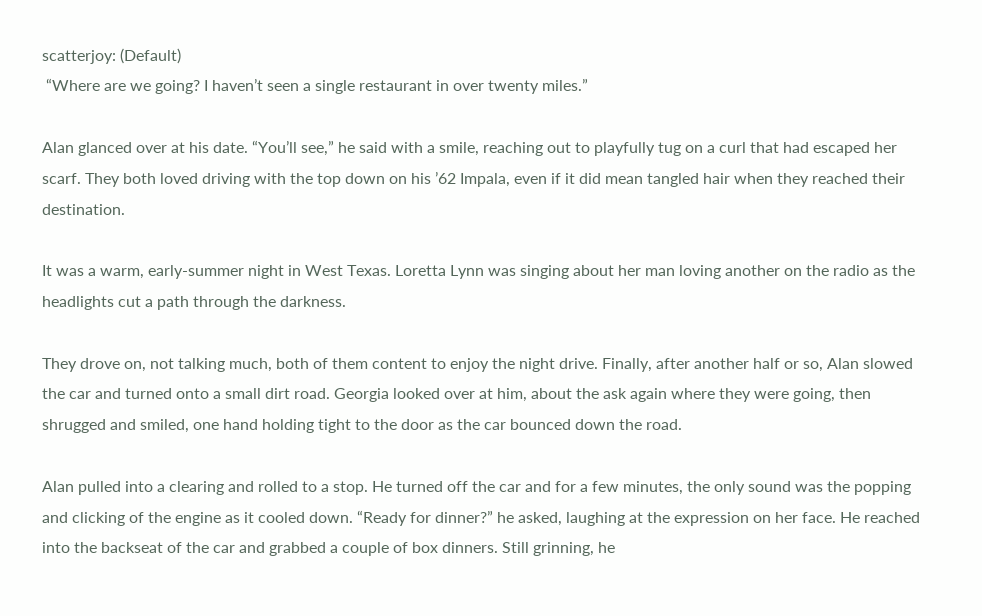scatterjoy: (Default)
 “Where are we going? I haven’t seen a single restaurant in over twenty miles.”

Alan glanced over at his date. “You’ll see,” he said with a smile, reaching out to playfully tug on a curl that had escaped her scarf. They both loved driving with the top down on his ’62 Impala, even if it did mean tangled hair when they reached their destination.

It was a warm, early-summer night in West Texas. Loretta Lynn was singing about her man loving another on the radio as the headlights cut a path through the darkness.

They drove on, not talking much, both of them content to enjoy the night drive. Finally, after another half or so, Alan slowed the car and turned onto a small dirt road. Georgia looked over at him, about the ask again where they were going, then shrugged and smiled, one hand holding tight to the door as the car bounced down the road.

Alan pulled into a clearing and rolled to a stop. He turned off the car and for a few minutes, the only sound was the popping and clicking of the engine as it cooled down. “Ready for dinner?” he asked, laughing at the expression on her face. He reached into the backseat of the car and grabbed a couple of box dinners. Still grinning, he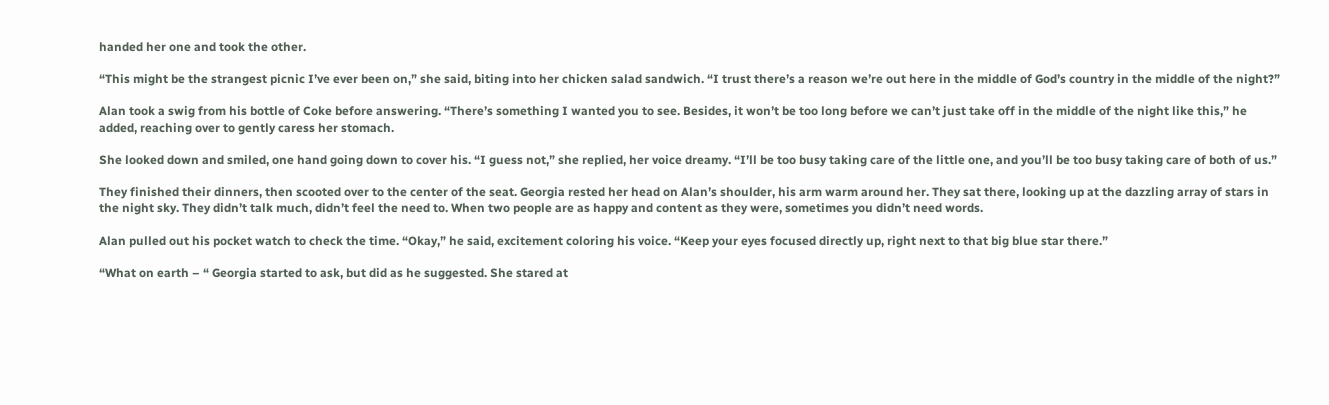handed her one and took the other.

“This might be the strangest picnic I’ve ever been on,” she said, biting into her chicken salad sandwich. “I trust there’s a reason we’re out here in the middle of God’s country in the middle of the night?”

Alan took a swig from his bottle of Coke before answering. “There’s something I wanted you to see. Besides, it won’t be too long before we can’t just take off in the middle of the night like this,” he added, reaching over to gently caress her stomach.

She looked down and smiled, one hand going down to cover his. “I guess not,” she replied, her voice dreamy. “I’ll be too busy taking care of the little one, and you’ll be too busy taking care of both of us.”

They finished their dinners, then scooted over to the center of the seat. Georgia rested her head on Alan’s shoulder, his arm warm around her. They sat there, looking up at the dazzling array of stars in the night sky. They didn’t talk much, didn’t feel the need to. When two people are as happy and content as they were, sometimes you didn’t need words.

Alan pulled out his pocket watch to check the time. “Okay,” he said, excitement coloring his voice. “Keep your eyes focused directly up, right next to that big blue star there.”

“What on earth – “ Georgia started to ask, but did as he suggested. She stared at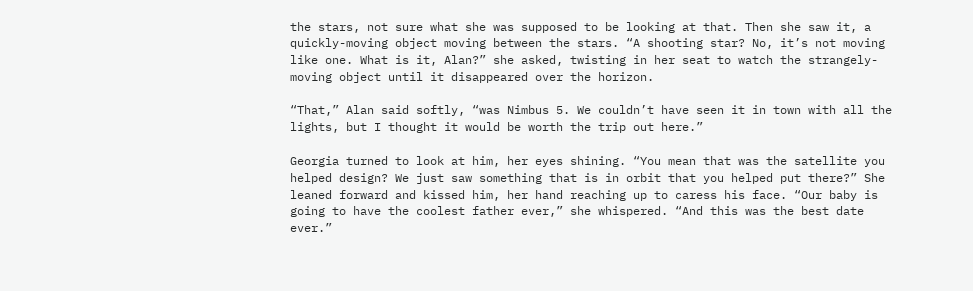the stars, not sure what she was supposed to be looking at that. Then she saw it, a quickly-moving object moving between the stars. “A shooting star? No, it’s not moving like one. What is it, Alan?” she asked, twisting in her seat to watch the strangely-moving object until it disappeared over the horizon.

“That,” Alan said softly, “was Nimbus 5. We couldn’t have seen it in town with all the lights, but I thought it would be worth the trip out here.”

Georgia turned to look at him, her eyes shining. “You mean that was the satellite you helped design? We just saw something that is in orbit that you helped put there?” She leaned forward and kissed him, her hand reaching up to caress his face. “Our baby is going to have the coolest father ever,” she whispered. “And this was the best date ever.”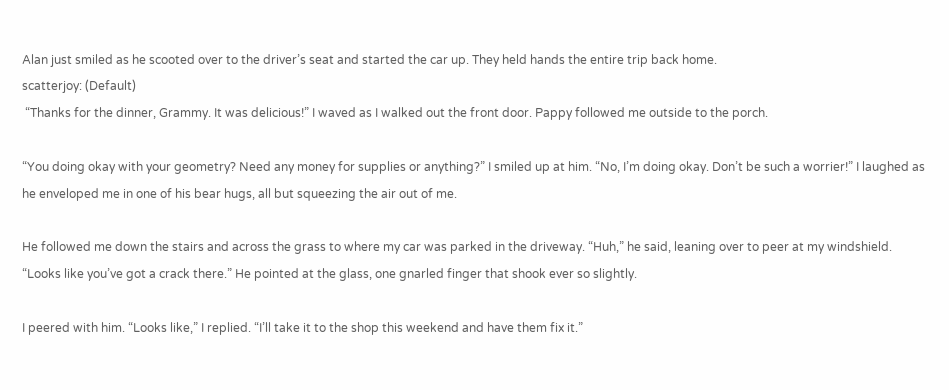Alan just smiled as he scooted over to the driver’s seat and started the car up. They held hands the entire trip back home.
scatterjoy: (Default)
 “Thanks for the dinner, Grammy. It was delicious!” I waved as I walked out the front door. Pappy followed me outside to the porch.

“You doing okay with your geometry? Need any money for supplies or anything?” I smiled up at him. “No, I’m doing okay. Don’t be such a worrier!” I laughed as he enveloped me in one of his bear hugs, all but squeezing the air out of me.

He followed me down the stairs and across the grass to where my car was parked in the driveway. “Huh,” he said, leaning over to peer at my windshield. “Looks like you’ve got a crack there.” He pointed at the glass, one gnarled finger that shook ever so slightly.

I peered with him. “Looks like,” I replied. “I’ll take it to the shop this weekend and have them fix it.”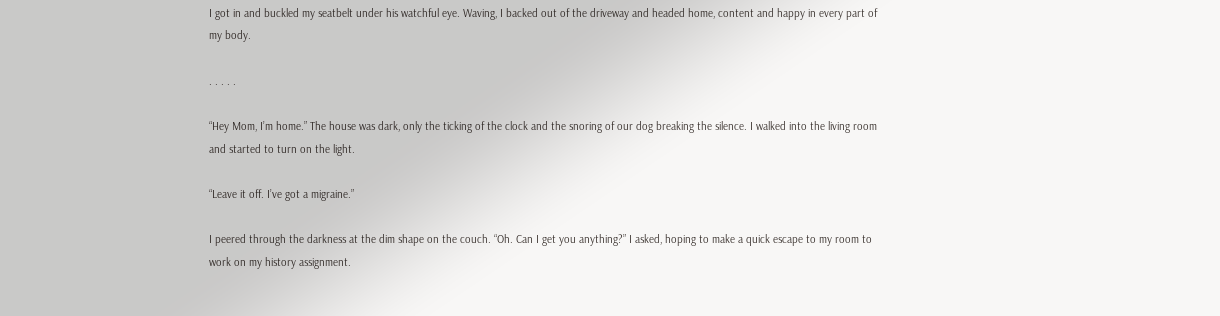I got in and buckled my seatbelt under his watchful eye. Waving, I backed out of the driveway and headed home, content and happy in every part of my body.

. . . . .

“Hey Mom, I’m home.” The house was dark, only the ticking of the clock and the snoring of our dog breaking the silence. I walked into the living room and started to turn on the light.

“Leave it off. I’ve got a migraine.”

I peered through the darkness at the dim shape on the couch. “Oh. Can I get you anything?” I asked, hoping to make a quick escape to my room to work on my history assignment.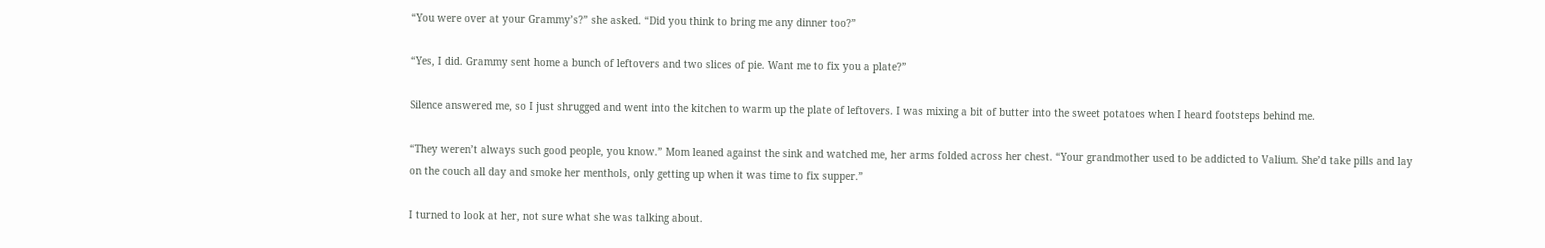“You were over at your Grammy’s?” she asked. “Did you think to bring me any dinner too?”

“Yes, I did. Grammy sent home a bunch of leftovers and two slices of pie. Want me to fix you a plate?”

Silence answered me, so I just shrugged and went into the kitchen to warm up the plate of leftovers. I was mixing a bit of butter into the sweet potatoes when I heard footsteps behind me.

“They weren’t always such good people, you know.” Mom leaned against the sink and watched me, her arms folded across her chest. “Your grandmother used to be addicted to Valium. She’d take pills and lay on the couch all day and smoke her menthols, only getting up when it was time to fix supper.”

I turned to look at her, not sure what she was talking about.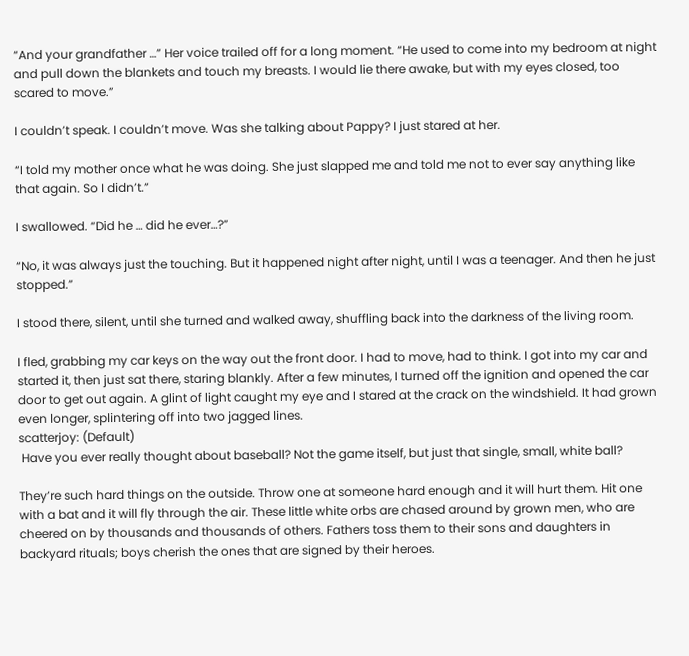“And your grandfather …” Her voice trailed off for a long moment. “He used to come into my bedroom at night and pull down the blankets and touch my breasts. I would lie there awake, but with my eyes closed, too scared to move.”

I couldn’t speak. I couldn’t move. Was she talking about Pappy? I just stared at her.

“I told my mother once what he was doing. She just slapped me and told me not to ever say anything like that again. So I didn’t.”

I swallowed. “Did he … did he ever…?”

“No, it was always just the touching. But it happened night after night, until I was a teenager. And then he just stopped.”

I stood there, silent, until she turned and walked away, shuffling back into the darkness of the living room.

I fled, grabbing my car keys on the way out the front door. I had to move, had to think. I got into my car and started it, then just sat there, staring blankly. After a few minutes, I turned off the ignition and opened the car door to get out again. A glint of light caught my eye and I stared at the crack on the windshield. It had grown even longer, splintering off into two jagged lines.
scatterjoy: (Default)
 Have you ever really thought about baseball? Not the game itself, but just that single, small, white ball?

They’re such hard things on the outside. Throw one at someone hard enough and it will hurt them. Hit one with a bat and it will fly through the air. These little white orbs are chased around by grown men, who are cheered on by thousands and thousands of others. Fathers toss them to their sons and daughters in backyard rituals; boys cherish the ones that are signed by their heroes.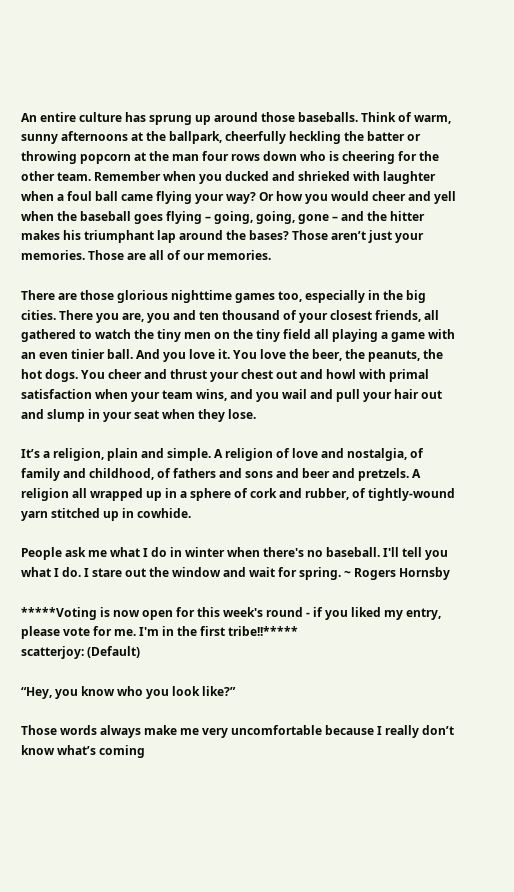An entire culture has sprung up around those baseballs. Think of warm, sunny afternoons at the ballpark, cheerfully heckling the batter or throwing popcorn at the man four rows down who is cheering for the other team. Remember when you ducked and shrieked with laughter when a foul ball came flying your way? Or how you would cheer and yell when the baseball goes flying – going, going, gone – and the hitter makes his triumphant lap around the bases? Those aren’t just your memories. Those are all of our memories.

There are those glorious nighttime games too, especially in the big cities. There you are, you and ten thousand of your closest friends, all gathered to watch the tiny men on the tiny field all playing a game with an even tinier ball. And you love it. You love the beer, the peanuts, the hot dogs. You cheer and thrust your chest out and howl with primal satisfaction when your team wins, and you wail and pull your hair out and slump in your seat when they lose.

It’s a religion, plain and simple. A religion of love and nostalgia, of family and childhood, of fathers and sons and beer and pretzels. A religion all wrapped up in a sphere of cork and rubber, of tightly-wound yarn stitched up in cowhide.

People ask me what I do in winter when there's no baseball. I'll tell you what I do. I stare out the window and wait for spring. ~ Rogers Hornsby

*****Voting is now open for this week's round - if you liked my entry, please vote for me. I'm in the first tribe!!*****
scatterjoy: (Default)

“Hey, you know who you look like?”

Those words always make me very uncomfortable because I really don’t know what’s coming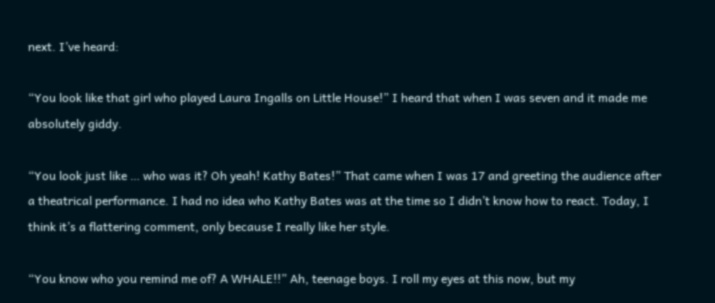next. I’ve heard:

“You look like that girl who played Laura Ingalls on Little House!” I heard that when I was seven and it made me absolutely giddy.

“You look just like … who was it? Oh yeah! Kathy Bates!” That came when I was 17 and greeting the audience after a theatrical performance. I had no idea who Kathy Bates was at the time so I didn’t know how to react. Today, I think it’s a flattering comment, only because I really like her style.

“You know who you remind me of? A WHALE!!” Ah, teenage boys. I roll my eyes at this now, but my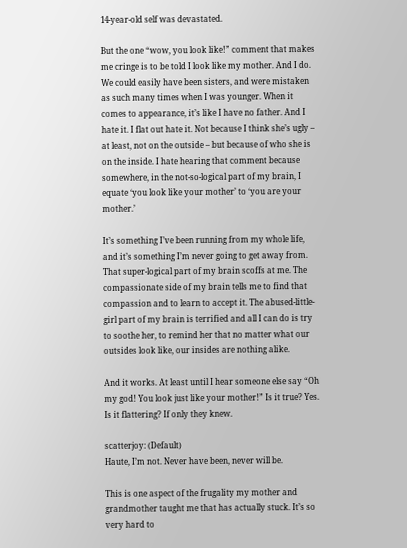14-year-old self was devastated.

But the one “wow, you look like!” comment that makes me cringe is to be told I look like my mother. And I do. We could easily have been sisters, and were mistaken as such many times when I was younger. When it comes to appearance, it’s like I have no father. And I hate it. I flat out hate it. Not because I think she’s ugly – at least, not on the outside – but because of who she is on the inside. I hate hearing that comment because somewhere, in the not-so-logical part of my brain, I equate ‘you look like your mother’ to ‘you are your mother.’

It’s something I’ve been running from my whole life, and it’s something I’m never going to get away from. That super-logical part of my brain scoffs at me. The compassionate side of my brain tells me to find that compassion and to learn to accept it. The abused-little-girl part of my brain is terrified and all I can do is try to soothe her, to remind her that no matter what our outsides look like, our insides are nothing alike.

And it works. At least until I hear someone else say “Oh my god! You look just like your mother!” Is it true? Yes. Is it flattering? If only they knew.

scatterjoy: (Default)
Haute, I’m not. Never have been, never will be.

This is one aspect of the frugality my mother and grandmother taught me that has actually stuck. It’s so very hard to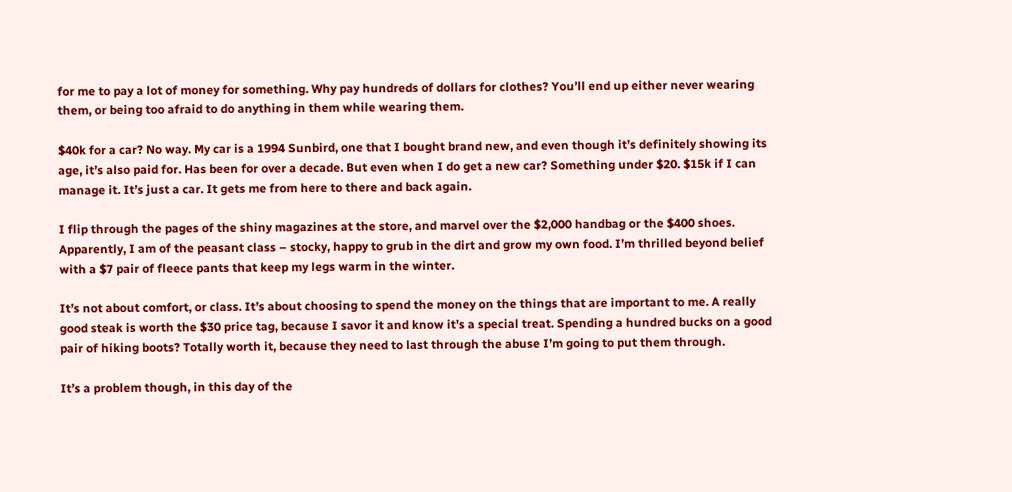for me to pay a lot of money for something. Why pay hundreds of dollars for clothes? You’ll end up either never wearing them, or being too afraid to do anything in them while wearing them.

$40k for a car? No way. My car is a 1994 Sunbird, one that I bought brand new, and even though it’s definitely showing its age, it’s also paid for. Has been for over a decade. But even when I do get a new car? Something under $20. $15k if I can manage it. It’s just a car. It gets me from here to there and back again.

I flip through the pages of the shiny magazines at the store, and marvel over the $2,000 handbag or the $400 shoes. Apparently, I am of the peasant class – stocky, happy to grub in the dirt and grow my own food. I’m thrilled beyond belief with a $7 pair of fleece pants that keep my legs warm in the winter.

It’s not about comfort, or class. It’s about choosing to spend the money on the things that are important to me. A really good steak is worth the $30 price tag, because I savor it and know it’s a special treat. Spending a hundred bucks on a good pair of hiking boots? Totally worth it, because they need to last through the abuse I’m going to put them through.

It’s a problem though, in this day of the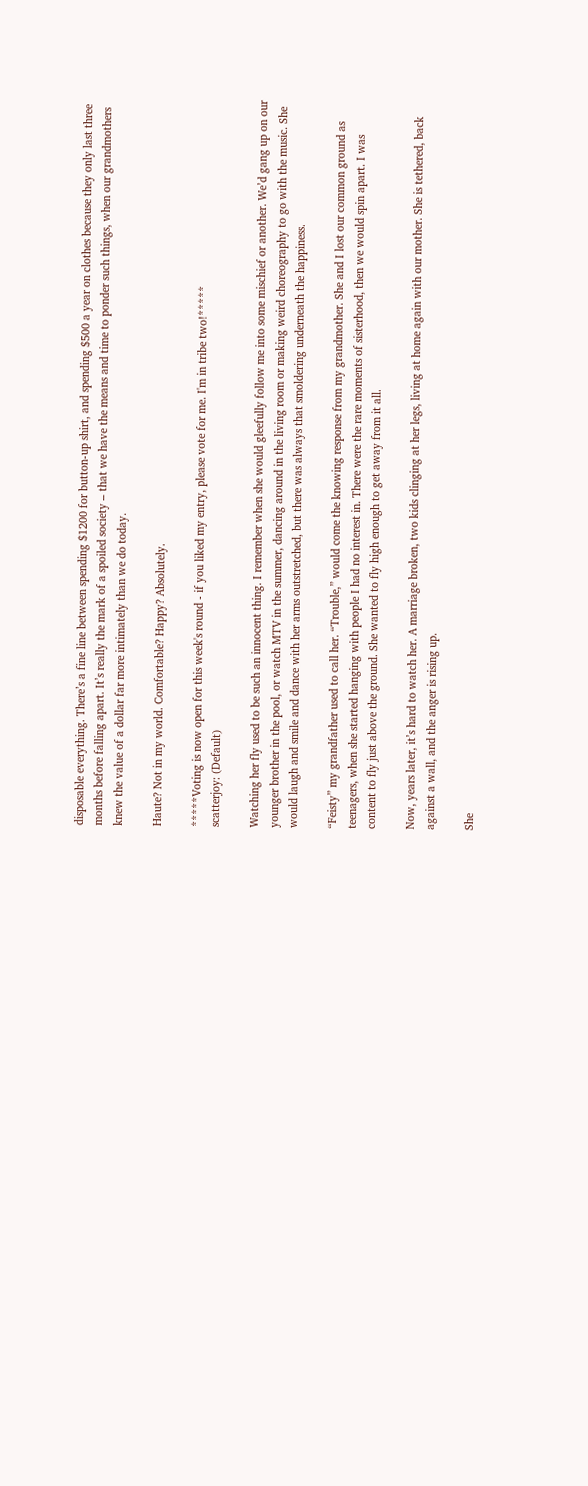disposable everything. There’s a fine line between spending $1200 for button-up shirt, and spending $500 a year on clothes because they only last three months before falling apart. It’s really the mark of a spoiled society – that we have the means and time to ponder such things, when our grandmothers knew the value of a dollar far more intimately than we do today.

Haute? Not in my world. Comfortable? Happy? Absolutely.

*****Voting is now open for this week's round - if you liked my entry, please vote for me. I'm in tribe two!*****
scatterjoy: (Default)

Watching her fly used to be such an innocent thing. I remember when she would gleefully follow me into some mischief or another. We’d gang up on our younger brother in the pool, or watch MTV in the summer, dancing around in the living room or making weird choreography to go with the music. She would laugh and smile and dance with her arms outstretched, but there was always that smoldering underneath the happiness.

“Feisty” my grandfather used to call her. “Trouble,” would come the knowing response from my grandmother. She and I lost our common ground as teenagers, when she started hanging with people I had no interest in. There were the rare moments of sisterhood, then we would spin apart. I was content to fly just above the ground. She wanted to fly high enough to get away from it all.

Now, years later, it’s hard to watch her. A marriage broken, two kids clinging at her legs, living at home again with our mother. She is tethered, back against a wall, and the anger is rising up.

She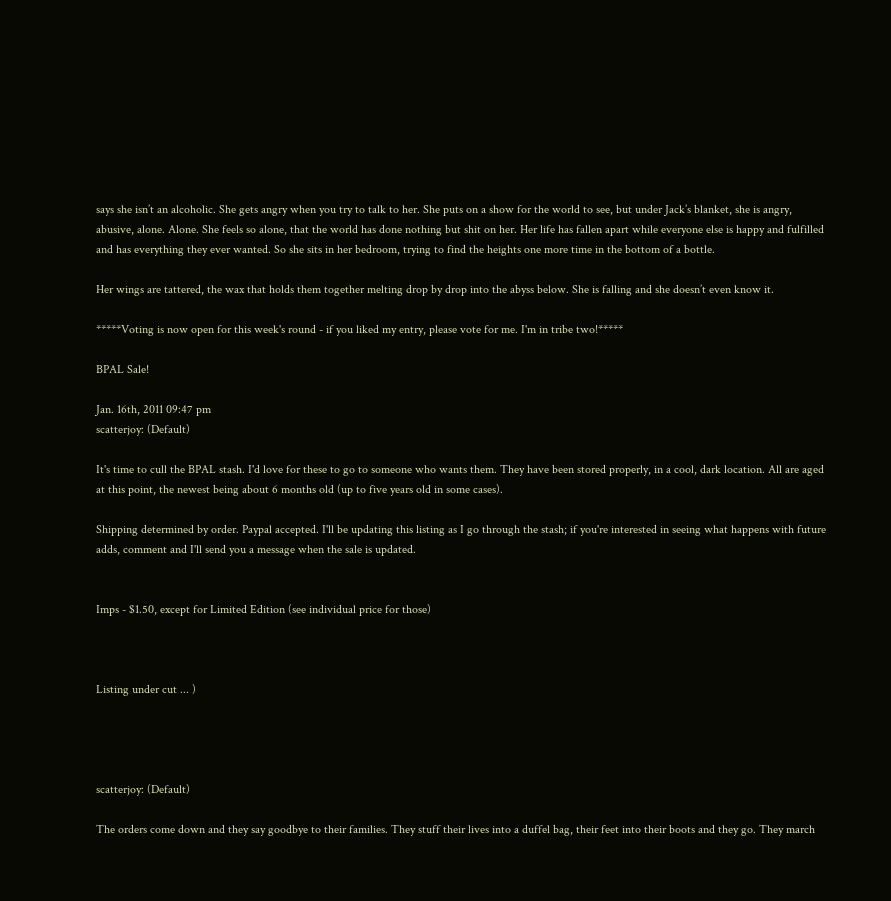says she isn’t an alcoholic. She gets angry when you try to talk to her. She puts on a show for the world to see, but under Jack’s blanket, she is angry, abusive, alone. Alone. She feels so alone, that the world has done nothing but shit on her. Her life has fallen apart while everyone else is happy and fulfilled and has everything they ever wanted. So she sits in her bedroom, trying to find the heights one more time in the bottom of a bottle.

Her wings are tattered, the wax that holds them together melting drop by drop into the abyss below. She is falling and she doesn’t even know it.

*****Voting is now open for this week's round - if you liked my entry, please vote for me. I'm in tribe two!*****

BPAL Sale!

Jan. 16th, 2011 09:47 pm
scatterjoy: (Default)

It's time to cull the BPAL stash. I'd love for these to go to someone who wants them. They have been stored properly, in a cool, dark location. All are aged at this point, the newest being about 6 months old (up to five years old in some cases).

Shipping determined by order. Paypal accepted. I'll be updating this listing as I go through the stash; if you're interested in seeing what happens with future adds, comment and I'll send you a message when the sale is updated.


Imps - $1.50, except for Limited Edition (see individual price for those)



Listing under cut ... )




scatterjoy: (Default)

The orders come down and they say goodbye to their families. They stuff their lives into a duffel bag, their feet into their boots and they go. They march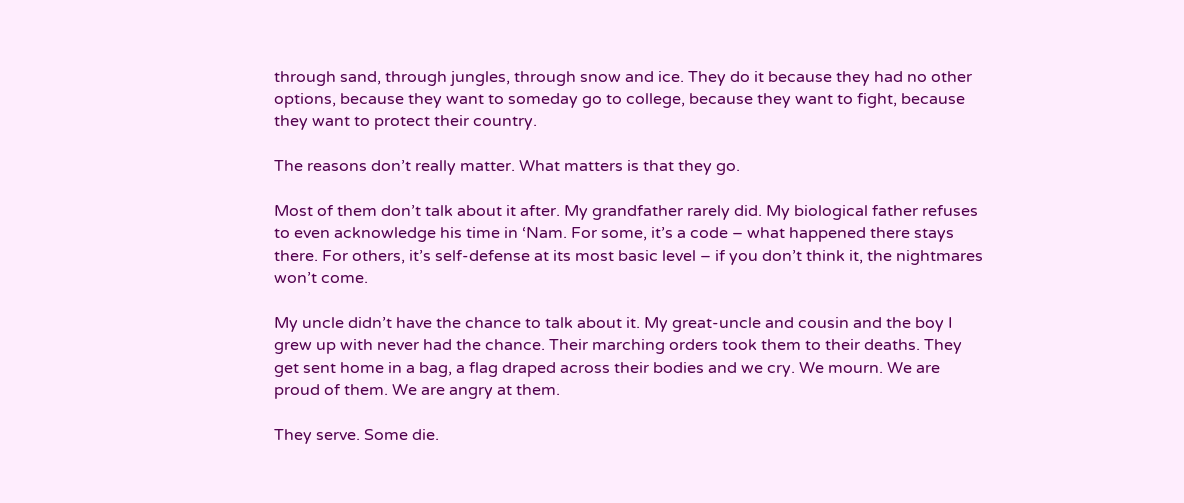through sand, through jungles, through snow and ice. They do it because they had no other options, because they want to someday go to college, because they want to fight, because they want to protect their country.

The reasons don’t really matter. What matters is that they go.

Most of them don’t talk about it after. My grandfather rarely did. My biological father refuses to even acknowledge his time in ‘Nam. For some, it’s a code – what happened there stays there. For others, it’s self-defense at its most basic level – if you don’t think it, the nightmares won’t come.

My uncle didn’t have the chance to talk about it. My great-uncle and cousin and the boy I grew up with never had the chance. Their marching orders took them to their deaths. They get sent home in a bag, a flag draped across their bodies and we cry. We mourn. We are proud of them. We are angry at them.

They serve. Some die.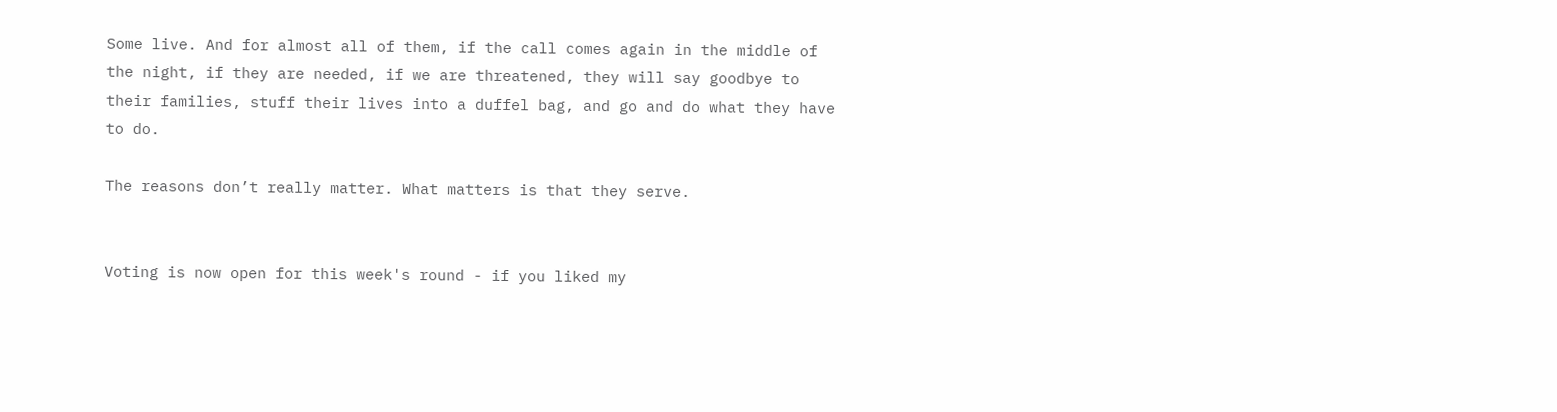Some live. And for almost all of them, if the call comes again in the middle of the night, if they are needed, if we are threatened, they will say goodbye to their families, stuff their lives into a duffel bag, and go and do what they have to do.

The reasons don’t really matter. What matters is that they serve.


Voting is now open for this week's round - if you liked my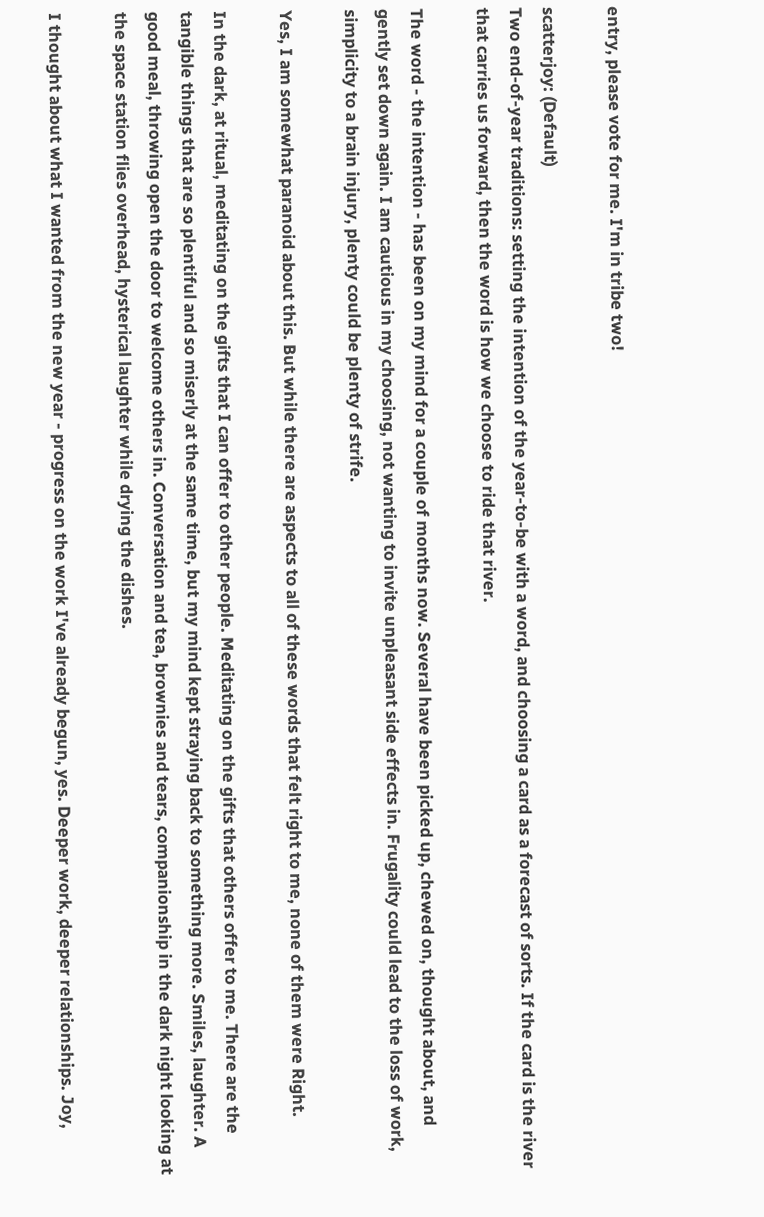entry, please vote for me. I'm in tribe two!

scatterjoy: (Default)
Two end-of-year traditions: setting the intention of the year-to-be with a word, and choosing a card as a forecast of sorts. If the card is the river that carries us forward, then the word is how we choose to ride that river.

The word - the intention - has been on my mind for a couple of months now. Several have been picked up, chewed on, thought about, and gently set down again. I am cautious in my choosing, not wanting to invite unpleasant side effects in. Frugality could lead to the loss of work, simplicity to a brain injury, plenty could be plenty of strife.

Yes, I am somewhat paranoid about this. But while there are aspects to all of these words that felt right to me, none of them were Right.

In the dark, at ritual, meditating on the gifts that I can offer to other people. Meditating on the gifts that others offer to me. There are the tangible things that are so plentiful and so miserly at the same time, but my mind kept straying back to something more. Smiles, laughter. A good meal, throwing open the door to welcome others in. Conversation and tea, brownies and tears, companionship in the dark night looking at the space station flies overhead, hysterical laughter while drying the dishes.

I thought about what I wanted from the new year - progress on the work I've already begun, yes. Deeper work, deeper relationships. Joy,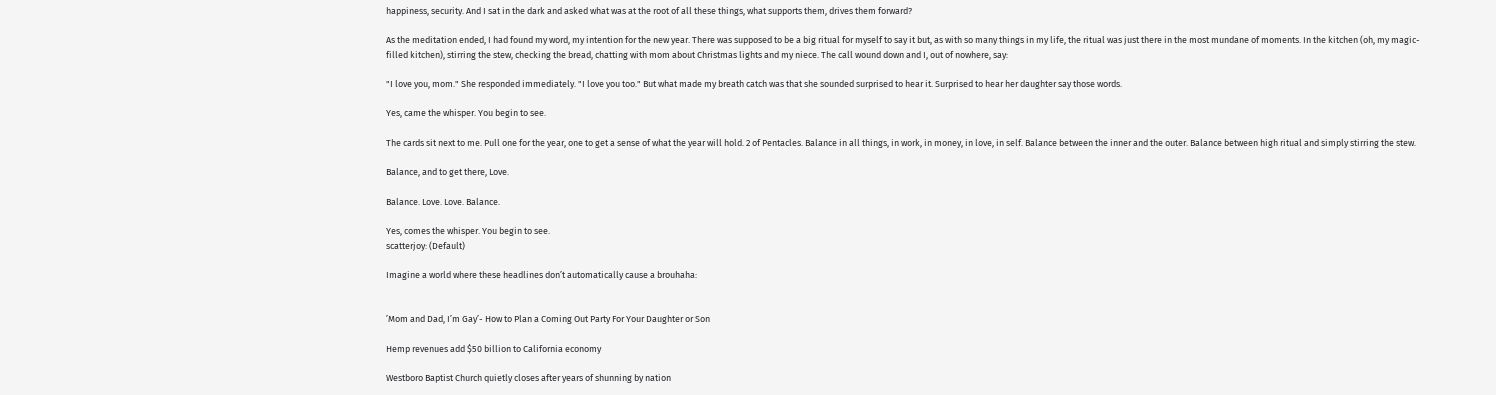happiness, security. And I sat in the dark and asked what was at the root of all these things, what supports them, drives them forward?

As the meditation ended, I had found my word, my intention for the new year. There was supposed to be a big ritual for myself to say it but, as with so many things in my life, the ritual was just there in the most mundane of moments. In the kitchen (oh, my magic-filled kitchen), stirring the stew, checking the bread, chatting with mom about Christmas lights and my niece. The call wound down and I, out of nowhere, say:

"I love you, mom." She responded immediately. "I love you too." But what made my breath catch was that she sounded surprised to hear it. Surprised to hear her daughter say those words.

Yes, came the whisper. You begin to see.

The cards sit next to me. Pull one for the year, one to get a sense of what the year will hold. 2 of Pentacles. Balance in all things, in work, in money, in love, in self. Balance between the inner and the outer. Balance between high ritual and simply stirring the stew.

Balance, and to get there, Love.

Balance. Love. Love. Balance.

Yes, comes the whisper. You begin to see.
scatterjoy: (Default)

Imagine a world where these headlines don’t automatically cause a brouhaha:


’Mom and Dad, I’m Gay’- How to Plan a Coming Out Party For Your Daughter or Son

Hemp revenues add $50 billion to California economy

Westboro Baptist Church quietly closes after years of shunning by nation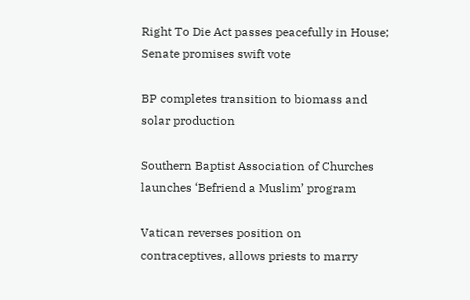Right To Die Act passes peacefully in House; Senate promises swift vote

BP completes transition to biomass and solar production

Southern Baptist Association of Churches launches ‘Befriend a Muslim’ program

Vatican reverses position on contraceptives, allows priests to marry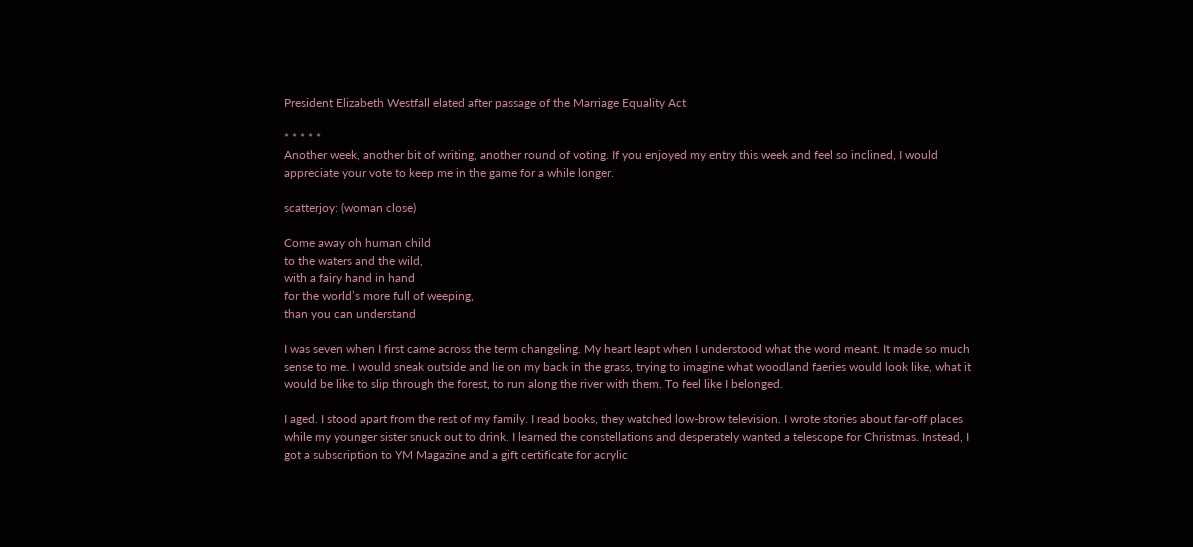President Elizabeth Westfall elated after passage of the Marriage Equality Act

* * * * *
Another week, another bit of writing, another round of voting. If you enjoyed my entry this week and feel so inclined, I would appreciate your vote to keep me in the game for a while longer.

scatterjoy: (woman close)

Come away oh human child
to the waters and the wild,
with a fairy hand in hand
for the world’s more full of weeping,
than you can understand

I was seven when I first came across the term changeling. My heart leapt when I understood what the word meant. It made so much sense to me. I would sneak outside and lie on my back in the grass, trying to imagine what woodland faeries would look like, what it would be like to slip through the forest, to run along the river with them. To feel like I belonged.

I aged. I stood apart from the rest of my family. I read books, they watched low-brow television. I wrote stories about far-off places while my younger sister snuck out to drink. I learned the constellations and desperately wanted a telescope for Christmas. Instead, I got a subscription to YM Magazine and a gift certificate for acrylic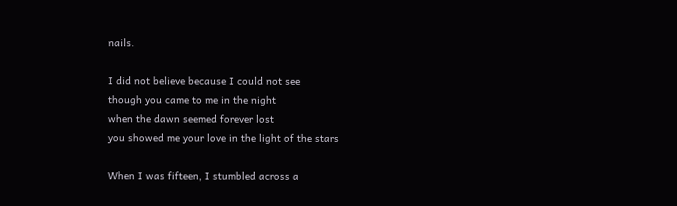nails.

I did not believe because I could not see
though you came to me in the night
when the dawn seemed forever lost
you showed me your love in the light of the stars

When I was fifteen, I stumbled across a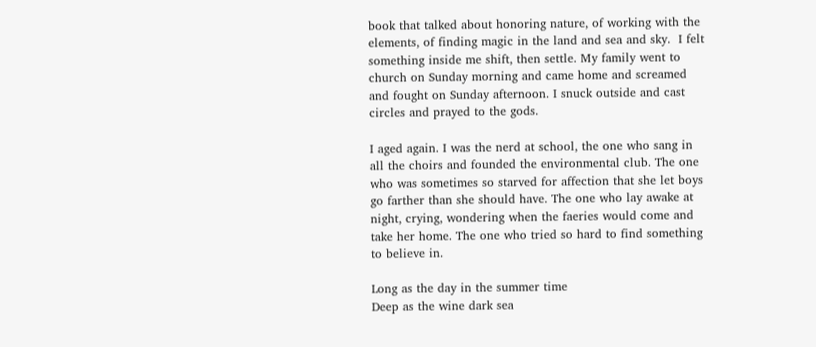book that talked about honoring nature, of working with the elements, of finding magic in the land and sea and sky.  I felt something inside me shift, then settle. My family went to church on Sunday morning and came home and screamed and fought on Sunday afternoon. I snuck outside and cast circles and prayed to the gods.

I aged again. I was the nerd at school, the one who sang in all the choirs and founded the environmental club. The one who was sometimes so starved for affection that she let boys go farther than she should have. The one who lay awake at night, crying, wondering when the faeries would come and take her home. The one who tried so hard to find something to believe in.

Long as the day in the summer time
Deep as the wine dark sea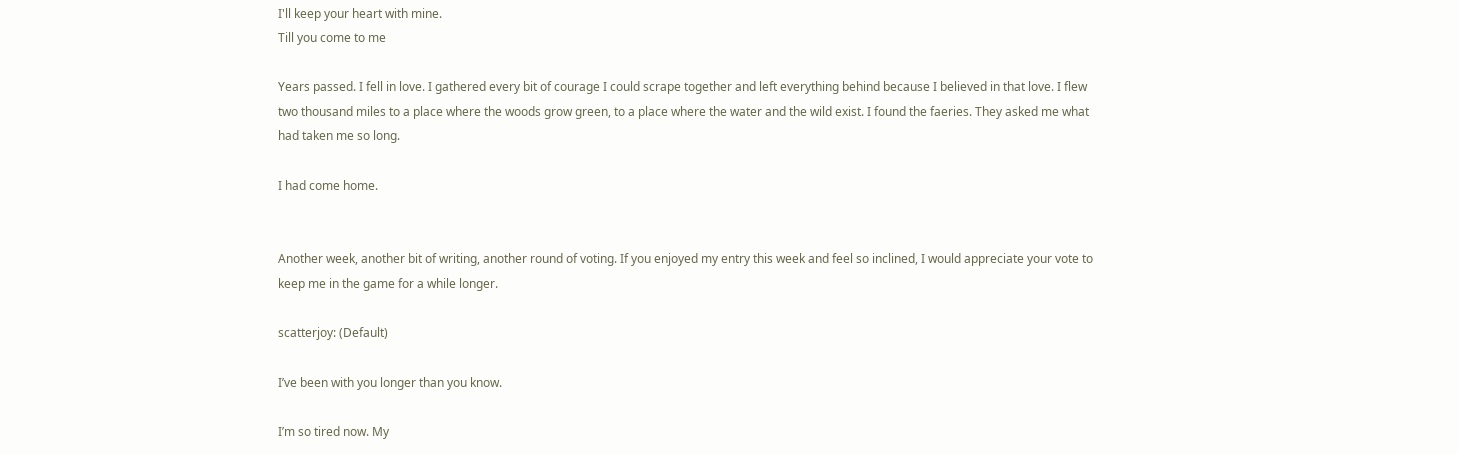I'll keep your heart with mine.
Till you come to me

Years passed. I fell in love. I gathered every bit of courage I could scrape together and left everything behind because I believed in that love. I flew two thousand miles to a place where the woods grow green, to a place where the water and the wild exist. I found the faeries. They asked me what had taken me so long.

I had come home.


Another week, another bit of writing, another round of voting. If you enjoyed my entry this week and feel so inclined, I would appreciate your vote to keep me in the game for a while longer.

scatterjoy: (Default)

I’ve been with you longer than you know.

I’m so tired now. My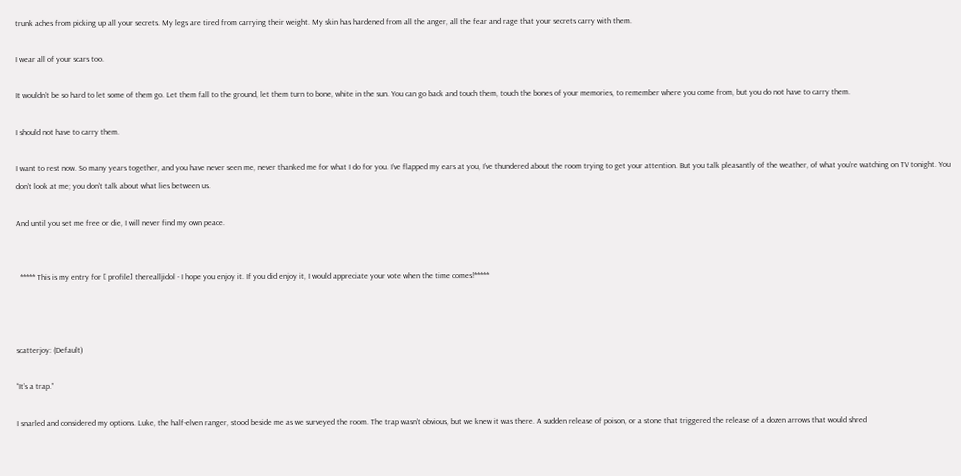trunk aches from picking up all your secrets. My legs are tired from carrying their weight. My skin has hardened from all the anger, all the fear and rage that your secrets carry with them.

I wear all of your scars too.

It wouldn’t be so hard to let some of them go. Let them fall to the ground, let them turn to bone, white in the sun. You can go back and touch them, touch the bones of your memories, to remember where you come from, but you do not have to carry them.

I should not have to carry them.

I want to rest now. So many years together, and you have never seen me, never thanked me for what I do for you. I’ve flapped my ears at you, I’ve thundered about the room trying to get your attention. But you talk pleasantly of the weather, of what you’re watching on TV tonight. You don’t look at me; you don’t talk about what lies between us.

And until you set me free or die, I will never find my own peace.


  ***** This is my entry for [ profile] therealljidol - I hope you enjoy it. If you did enjoy it, I would appreciate your vote when the time comes!*****



scatterjoy: (Default)

“It’s a trap.”

I snarled and considered my options. Luke, the half-elven ranger, stood beside me as we surveyed the room. The trap wasn’t obvious, but we knew it was there. A sudden release of poison, or a stone that triggered the release of a dozen arrows that would shred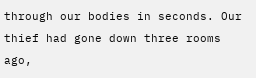through our bodies in seconds. Our thief had gone down three rooms ago,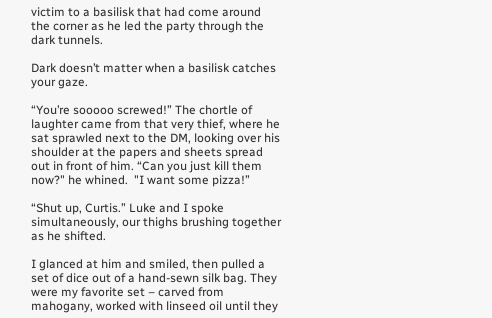victim to a basilisk that had come around the corner as he led the party through the dark tunnels.

Dark doesn’t matter when a basilisk catches your gaze.

“You’re sooooo screwed!” The chortle of laughter came from that very thief, where he sat sprawled next to the DM, looking over his shoulder at the papers and sheets spread out in front of him. “Can you just kill them now?" he whined.  "I want some pizza!”

“Shut up, Curtis.” Luke and I spoke simultaneously, our thighs brushing together as he shifted.

I glanced at him and smiled, then pulled a set of dice out of a hand-sewn silk bag. They were my favorite set – carved from mahogany, worked with linseed oil until they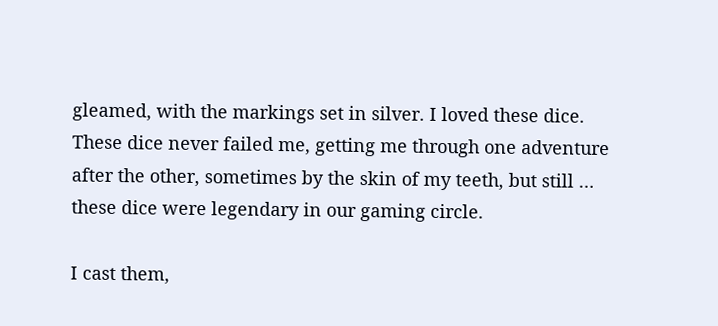gleamed, with the markings set in silver. I loved these dice. These dice never failed me, getting me through one adventure after the other, sometimes by the skin of my teeth, but still … these dice were legendary in our gaming circle.

I cast them,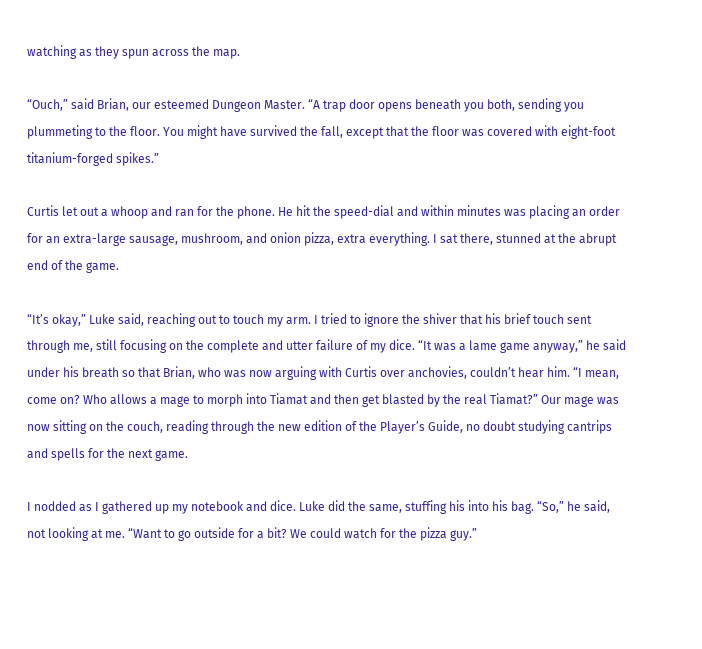watching as they spun across the map.

“Ouch,” said Brian, our esteemed Dungeon Master. “A trap door opens beneath you both, sending you plummeting to the floor. You might have survived the fall, except that the floor was covered with eight-foot titanium-forged spikes.”

Curtis let out a whoop and ran for the phone. He hit the speed-dial and within minutes was placing an order for an extra-large sausage, mushroom, and onion pizza, extra everything. I sat there, stunned at the abrupt end of the game.

“It’s okay,” Luke said, reaching out to touch my arm. I tried to ignore the shiver that his brief touch sent through me, still focusing on the complete and utter failure of my dice. “It was a lame game anyway,” he said under his breath so that Brian, who was now arguing with Curtis over anchovies, couldn’t hear him. “I mean, come on? Who allows a mage to morph into Tiamat and then get blasted by the real Tiamat?” Our mage was now sitting on the couch, reading through the new edition of the Player’s Guide, no doubt studying cantrips and spells for the next game.

I nodded as I gathered up my notebook and dice. Luke did the same, stuffing his into his bag. “So,” he said, not looking at me. “Want to go outside for a bit? We could watch for the pizza guy.”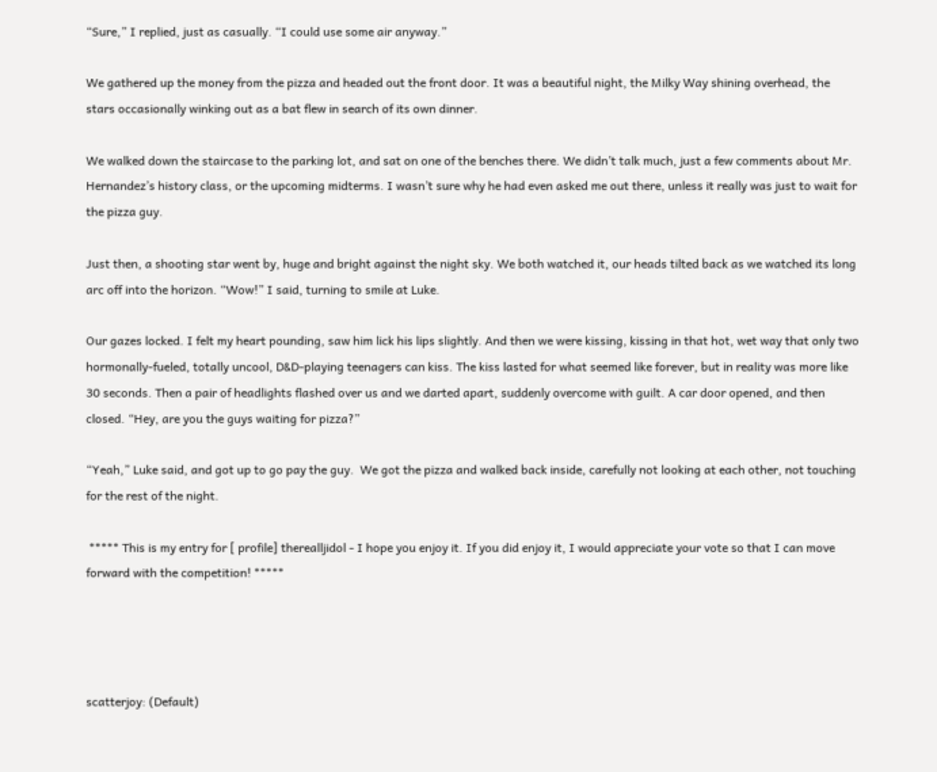“Sure,” I replied, just as casually. “I could use some air anyway.”

We gathered up the money from the pizza and headed out the front door. It was a beautiful night, the Milky Way shining overhead, the stars occasionally winking out as a bat flew in search of its own dinner.

We walked down the staircase to the parking lot, and sat on one of the benches there. We didn’t talk much, just a few comments about Mr. Hernandez’s history class, or the upcoming midterms. I wasn’t sure why he had even asked me out there, unless it really was just to wait for the pizza guy.

Just then, a shooting star went by, huge and bright against the night sky. We both watched it, our heads tilted back as we watched its long arc off into the horizon. “Wow!” I said, turning to smile at Luke.

Our gazes locked. I felt my heart pounding, saw him lick his lips slightly. And then we were kissing, kissing in that hot, wet way that only two hormonally-fueled, totally uncool, D&D-playing teenagers can kiss. The kiss lasted for what seemed like forever, but in reality was more like 30 seconds. Then a pair of headlights flashed over us and we darted apart, suddenly overcome with guilt. A car door opened, and then closed. “Hey, are you the guys waiting for pizza?”

“Yeah,” Luke said, and got up to go pay the guy.  We got the pizza and walked back inside, carefully not looking at each other, not touching for the rest of the night.

 ***** This is my entry for [ profile] therealljidol - I hope you enjoy it. If you did enjoy it, I would appreciate your vote so that I can move forward with the competition! *****




scatterjoy: (Default)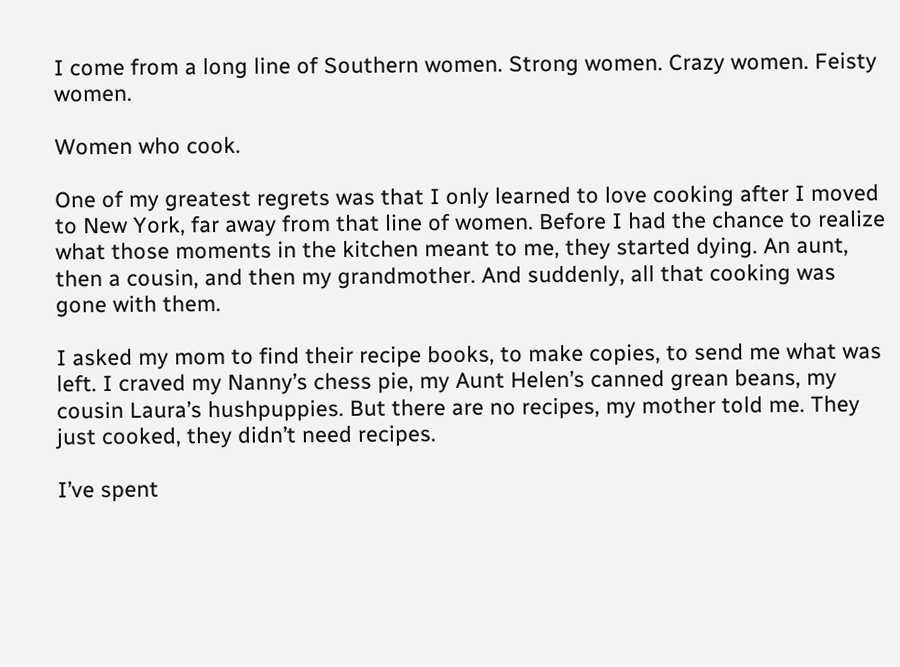I come from a long line of Southern women. Strong women. Crazy women. Feisty women.

Women who cook.

One of my greatest regrets was that I only learned to love cooking after I moved to New York, far away from that line of women. Before I had the chance to realize what those moments in the kitchen meant to me, they started dying. An aunt, then a cousin, and then my grandmother. And suddenly, all that cooking was gone with them.

I asked my mom to find their recipe books, to make copies, to send me what was left. I craved my Nanny’s chess pie, my Aunt Helen’s canned grean beans, my cousin Laura’s hushpuppies. But there are no recipes, my mother told me. They just cooked, they didn’t need recipes.

I’ve spent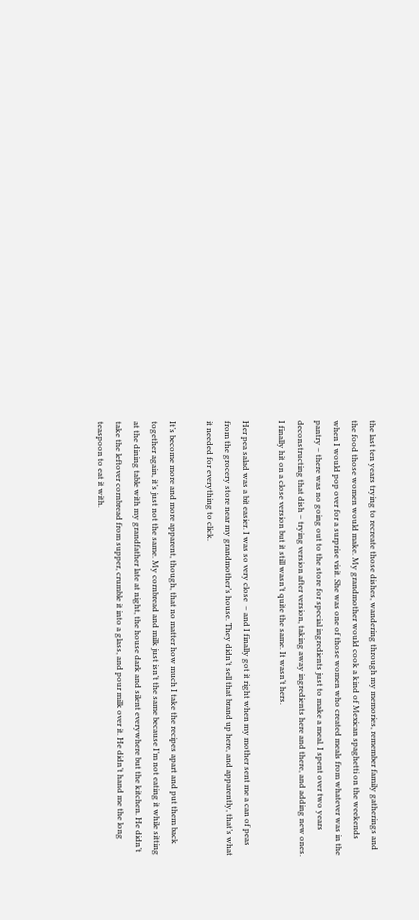the last ten years trying to recreate those dishes, wandering through my memories, remember family gatherings and the food those women would make. My grandmother would cook a kind of Mexican spaghetti on the weekends when I would pop over for a surprise visit. She was one of those women who created meals from whatever was in the pantry – there was no going out to the store for special ingredients just to make a meal. I spent over two years deconstructing that dish – trying version after version, taking away ingredients here and there, and adding new ones. I finally hit on a close version but it still wasn’t quite the same. It wasn’t hers.

Her pea salad was a bit easier. I was so very close  – and I finally got it right when my mother sent me a can of peas from the grocery store near my grandmother’s house. They didn’t sell that brand up here, and apparently, that’s what it needed for everything to click.

It’s become more and more apparent, though, that no matter how much I take the recipes apart and put them back together again, it’s just not the same. My cornbread and milk just isn’t the same because I’m not eating it while sitting at the dining table with my grandfather late at night, the house dark and silent everywhere but the kitchen. He didn’t take the leftover cornbread from supper, crumble it into a glass, and pour milk over it. He didn’t hand me the long teaspoon to eat it with.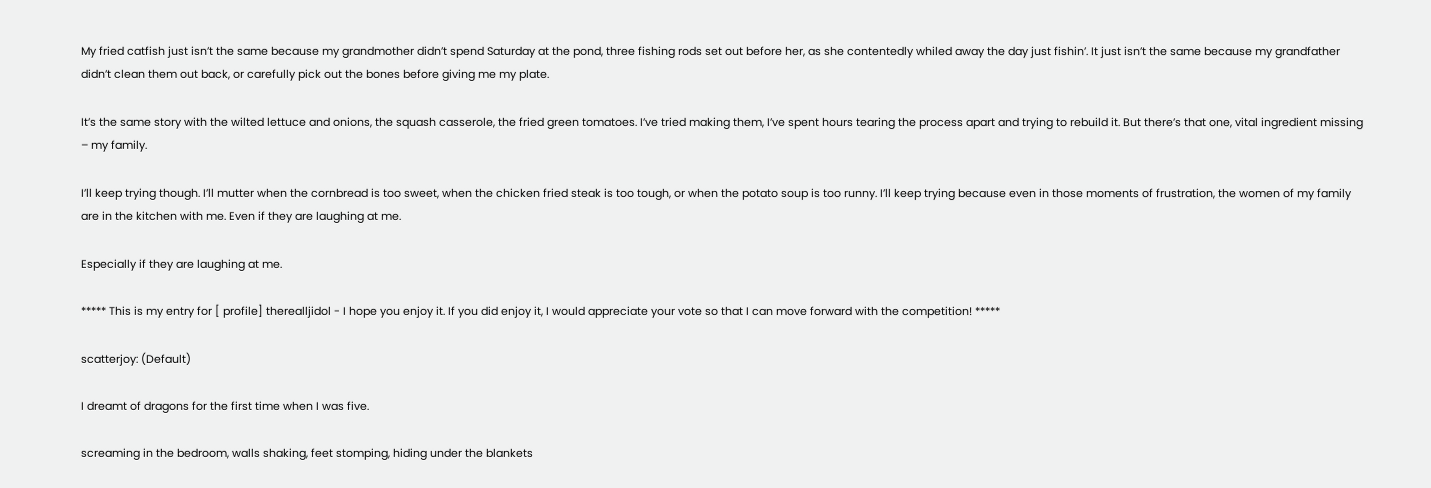My fried catfish just isn’t the same because my grandmother didn’t spend Saturday at the pond, three fishing rods set out before her, as she contentedly whiled away the day just fishin’. It just isn’t the same because my grandfather didn’t clean them out back, or carefully pick out the bones before giving me my plate.

It’s the same story with the wilted lettuce and onions, the squash casserole, the fried green tomatoes. I’ve tried making them, I’ve spent hours tearing the process apart and trying to rebuild it. But there’s that one, vital ingredient missing – my family.

I’ll keep trying though. I’ll mutter when the cornbread is too sweet, when the chicken fried steak is too tough, or when the potato soup is too runny. I’ll keep trying because even in those moments of frustration, the women of my family are in the kitchen with me. Even if they are laughing at me.

Especially if they are laughing at me.

***** This is my entry for [ profile] therealljidol - I hope you enjoy it. If you did enjoy it, I would appreciate your vote so that I can move forward with the competition! *****

scatterjoy: (Default)

I dreamt of dragons for the first time when I was five.

screaming in the bedroom, walls shaking, feet stomping, hiding under the blankets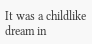It was a childlike dream in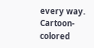every way. Cartoon-colored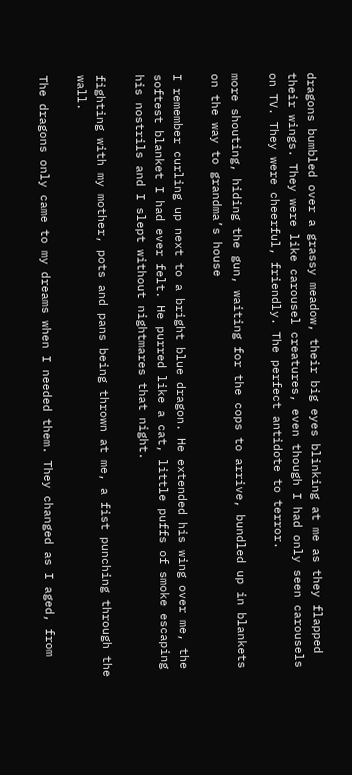dragons bumbled over a grassy meadow, their big eyes blinking at me as they flapped their wings. They were like carousel creatures, even though I had only seen carousels on TV. They were cheerful, friendly. The perfect antidote to terror.

more shouting, hiding the gun, waiting for the cops to arrive, bundled up in blankets on the way to grandma’s house

I remember curling up next to a bright blue dragon. He extended his wing over me, the softest blanket I had ever felt. He purred like a cat, little puffs of smoke escaping his nostrils and I slept without nightmares that night.

fighting with my mother, pots and pans being thrown at me, a fist punching through the wall.

The dragons only came to my dreams when I needed them. They changed as I aged, from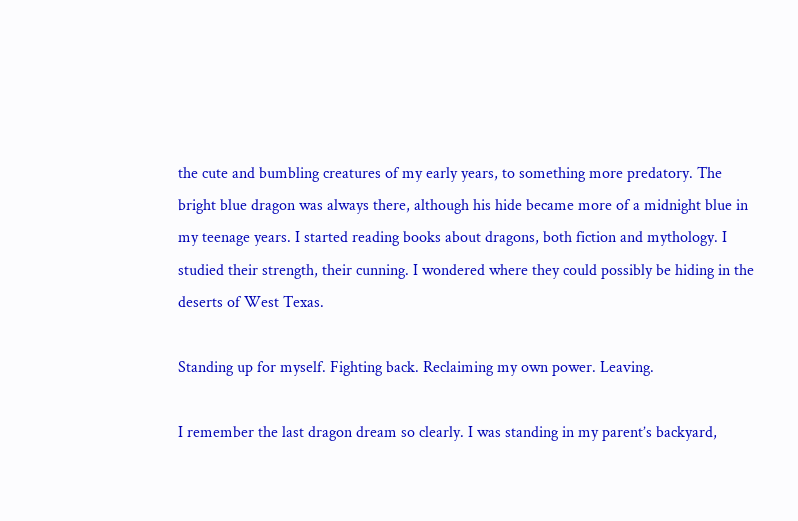the cute and bumbling creatures of my early years, to something more predatory. The bright blue dragon was always there, although his hide became more of a midnight blue in my teenage years. I started reading books about dragons, both fiction and mythology. I studied their strength, their cunning. I wondered where they could possibly be hiding in the deserts of West Texas.

Standing up for myself. Fighting back. Reclaiming my own power. Leaving.

I remember the last dragon dream so clearly. I was standing in my parent’s backyard,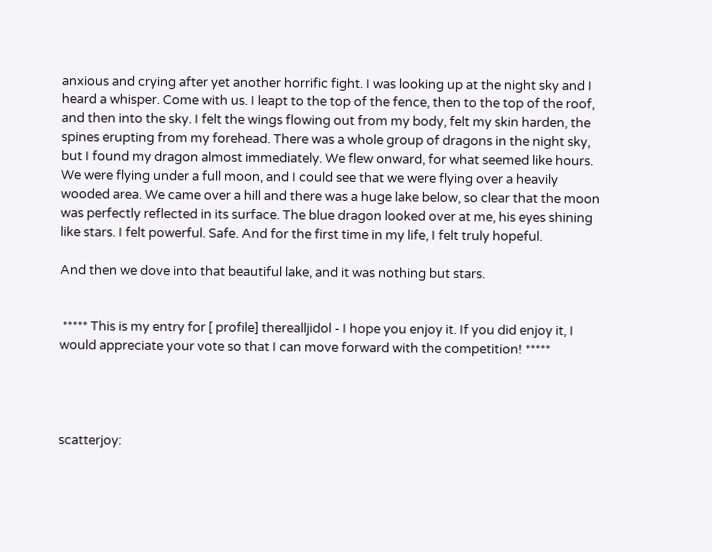anxious and crying after yet another horrific fight. I was looking up at the night sky and I heard a whisper. Come with us. I leapt to the top of the fence, then to the top of the roof, and then into the sky. I felt the wings flowing out from my body, felt my skin harden, the spines erupting from my forehead. There was a whole group of dragons in the night sky, but I found my dragon almost immediately. We flew onward, for what seemed like hours. We were flying under a full moon, and I could see that we were flying over a heavily wooded area. We came over a hill and there was a huge lake below, so clear that the moon was perfectly reflected in its surface. The blue dragon looked over at me, his eyes shining like stars. I felt powerful. Safe. And for the first time in my life, I felt truly hopeful.

And then we dove into that beautiful lake, and it was nothing but stars.


 ***** This is my entry for [ profile] therealljidol - I hope you enjoy it. If you did enjoy it, I would appreciate your vote so that I can move forward with the competition! *****




scatterjoy: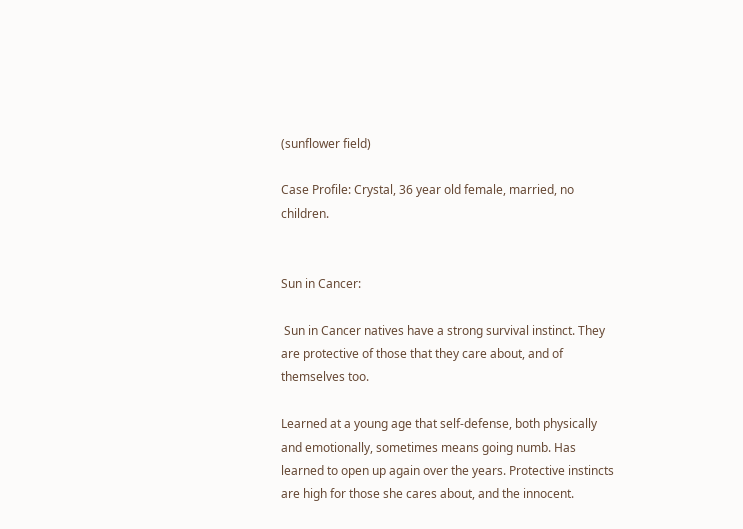(sunflower field)

Case Profile: Crystal, 36 year old female, married, no children.


Sun in Cancer:

 Sun in Cancer natives have a strong survival instinct. They are protective of those that they care about, and of themselves too.

Learned at a young age that self-defense, both physically and emotionally, sometimes means going numb. Has learned to open up again over the years. Protective instincts are high for those she cares about, and the innocent.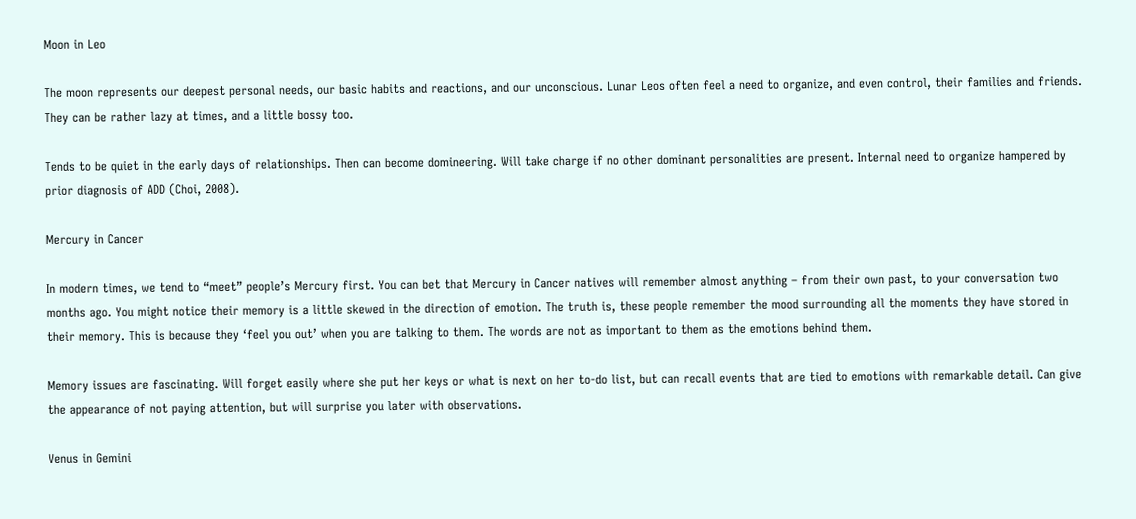Moon in Leo

The moon represents our deepest personal needs, our basic habits and reactions, and our unconscious. Lunar Leos often feel a need to organize, and even control, their families and friends. They can be rather lazy at times, and a little bossy too.

Tends to be quiet in the early days of relationships. Then can become domineering. Will take charge if no other dominant personalities are present. Internal need to organize hampered by prior diagnosis of ADD (Choi, 2008).

Mercury in Cancer

In modern times, we tend to “meet” people’s Mercury first. You can bet that Mercury in Cancer natives will remember almost anything – from their own past, to your conversation two months ago. You might notice their memory is a little skewed in the direction of emotion. The truth is, these people remember the mood surrounding all the moments they have stored in their memory. This is because they ‘feel you out’ when you are talking to them. The words are not as important to them as the emotions behind them.

Memory issues are fascinating. Will forget easily where she put her keys or what is next on her to-do list, but can recall events that are tied to emotions with remarkable detail. Can give the appearance of not paying attention, but will surprise you later with observations.

Venus in Gemini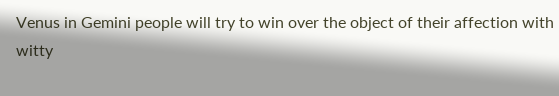Venus in Gemini people will try to win over the object of their affection with witty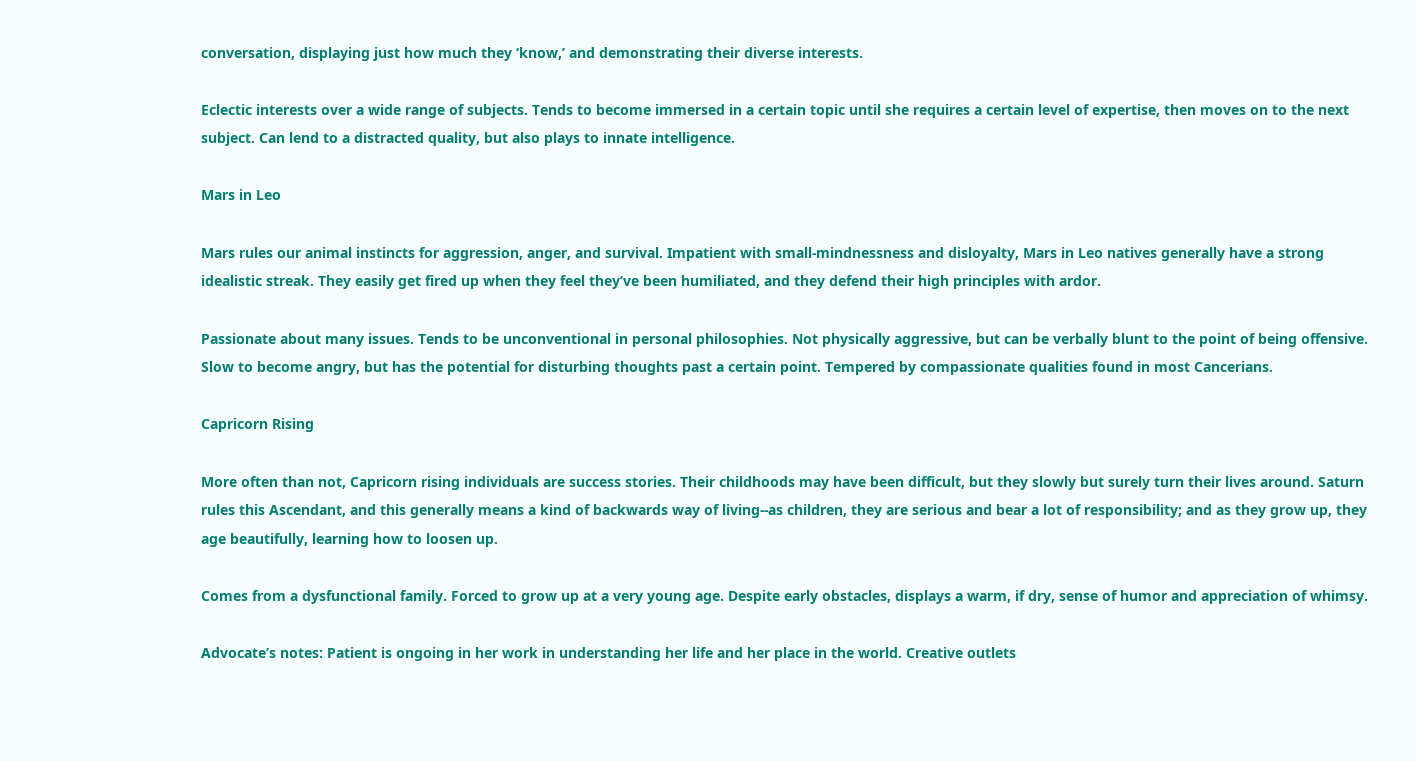conversation, displaying just how much they ‘know,’ and demonstrating their diverse interests.

Eclectic interests over a wide range of subjects. Tends to become immersed in a certain topic until she requires a certain level of expertise, then moves on to the next subject. Can lend to a distracted quality, but also plays to innate intelligence.

Mars in Leo

Mars rules our animal instincts for aggression, anger, and survival. Impatient with small-mindnessness and disloyalty, Mars in Leo natives generally have a strong idealistic streak. They easily get fired up when they feel they’ve been humiliated, and they defend their high principles with ardor.

Passionate about many issues. Tends to be unconventional in personal philosophies. Not physically aggressive, but can be verbally blunt to the point of being offensive. Slow to become angry, but has the potential for disturbing thoughts past a certain point. Tempered by compassionate qualities found in most Cancerians.

Capricorn Rising

More often than not, Capricorn rising individuals are success stories. Their childhoods may have been difficult, but they slowly but surely turn their lives around. Saturn rules this Ascendant, and this generally means a kind of backwards way of living--as children, they are serious and bear a lot of responsibility; and as they grow up, they age beautifully, learning how to loosen up.

Comes from a dysfunctional family. Forced to grow up at a very young age. Despite early obstacles, displays a warm, if dry, sense of humor and appreciation of whimsy.

Advocate’s notes: Patient is ongoing in her work in understanding her life and her place in the world. Creative outlets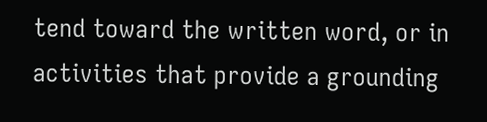tend toward the written word, or in activities that provide a grounding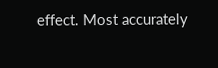effect. Most accurately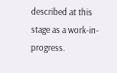described at this stage as a work-in-progress.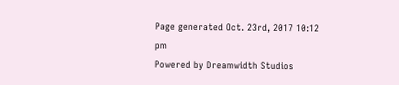Page generated Oct. 23rd, 2017 10:12 pm
Powered by Dreamwidth Studios